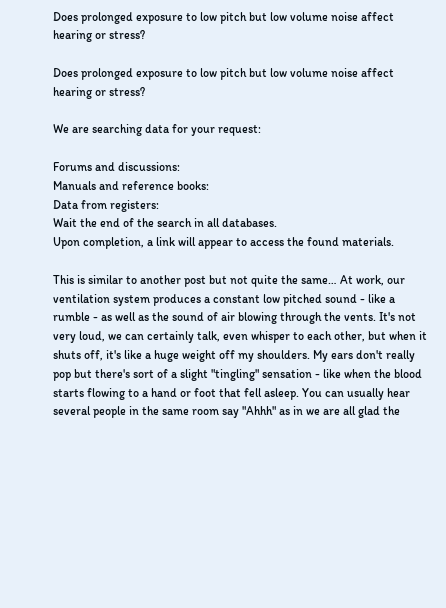Does prolonged exposure to low pitch but low volume noise affect hearing or stress?

Does prolonged exposure to low pitch but low volume noise affect hearing or stress?

We are searching data for your request:

Forums and discussions:
Manuals and reference books:
Data from registers:
Wait the end of the search in all databases.
Upon completion, a link will appear to access the found materials.

This is similar to another post but not quite the same… At work, our ventilation system produces a constant low pitched sound - like a rumble - as well as the sound of air blowing through the vents. It's not very loud, we can certainly talk, even whisper to each other, but when it shuts off, it's like a huge weight off my shoulders. My ears don't really pop but there's sort of a slight "tingling" sensation - like when the blood starts flowing to a hand or foot that fell asleep. You can usually hear several people in the same room say "Ahhh" as in we are all glad the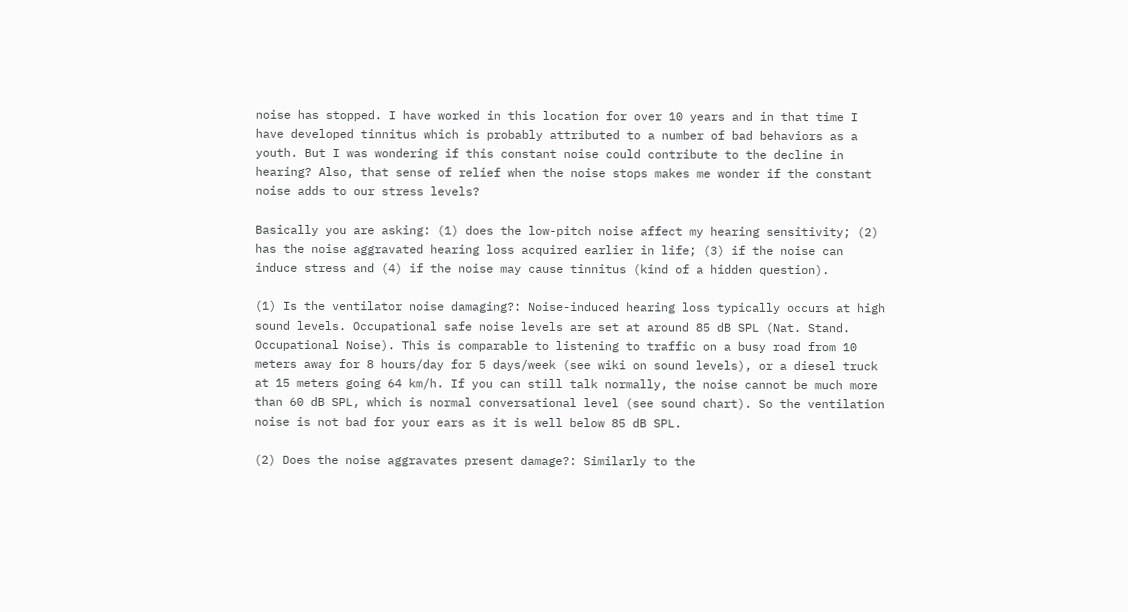noise has stopped. I have worked in this location for over 10 years and in that time I have developed tinnitus which is probably attributed to a number of bad behaviors as a youth. But I was wondering if this constant noise could contribute to the decline in hearing? Also, that sense of relief when the noise stops makes me wonder if the constant noise adds to our stress levels?

Basically you are asking: (1) does the low-pitch noise affect my hearing sensitivity; (2) has the noise aggravated hearing loss acquired earlier in life; (3) if the noise can induce stress and (4) if the noise may cause tinnitus (kind of a hidden question).

(1) Is the ventilator noise damaging?: Noise-induced hearing loss typically occurs at high sound levels. Occupational safe noise levels are set at around 85 dB SPL (Nat. Stand. Occupational Noise). This is comparable to listening to traffic on a busy road from 10 meters away for 8 hours/day for 5 days/week (see wiki on sound levels), or a diesel truck at 15 meters going 64 km/h. If you can still talk normally, the noise cannot be much more than 60 dB SPL, which is normal conversational level (see sound chart). So the ventilation noise is not bad for your ears as it is well below 85 dB SPL.

(2) Does the noise aggravates present damage?: Similarly to the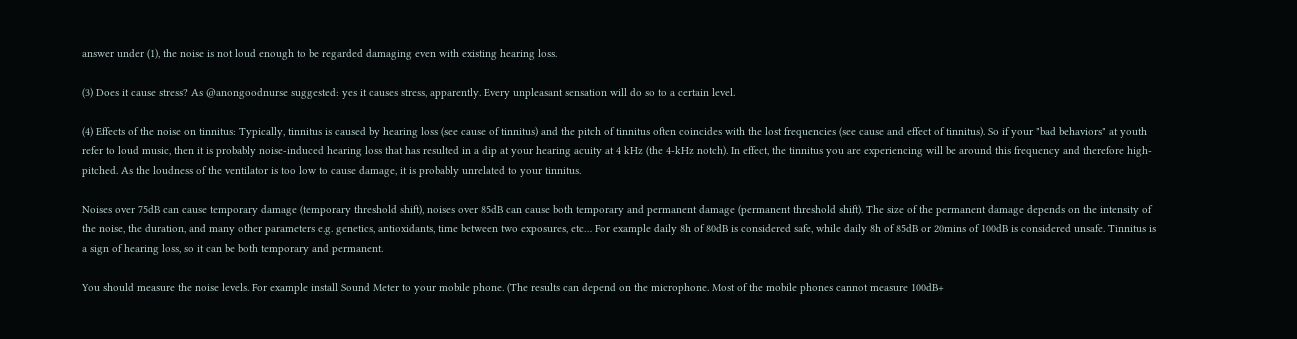answer under (1), the noise is not loud enough to be regarded damaging even with existing hearing loss.

(3) Does it cause stress? As @anongoodnurse suggested: yes it causes stress, apparently. Every unpleasant sensation will do so to a certain level.

(4) Effects of the noise on tinnitus: Typically, tinnitus is caused by hearing loss (see cause of tinnitus) and the pitch of tinnitus often coincides with the lost frequencies (see cause and effect of tinnitus). So if your "bad behaviors" at youth refer to loud music, then it is probably noise-induced hearing loss that has resulted in a dip at your hearing acuity at 4 kHz (the 4-kHz notch). In effect, the tinnitus you are experiencing will be around this frequency and therefore high-pitched. As the loudness of the ventilator is too low to cause damage, it is probably unrelated to your tinnitus.

Noises over 75dB can cause temporary damage (temporary threshold shift), noises over 85dB can cause both temporary and permanent damage (permanent threshold shift). The size of the permanent damage depends on the intensity of the noise, the duration, and many other parameters e.g. genetics, antioxidants, time between two exposures, etc… For example daily 8h of 80dB is considered safe, while daily 8h of 85dB or 20mins of 100dB is considered unsafe. Tinnitus is a sign of hearing loss, so it can be both temporary and permanent.

You should measure the noise levels. For example install Sound Meter to your mobile phone. (The results can depend on the microphone. Most of the mobile phones cannot measure 100dB+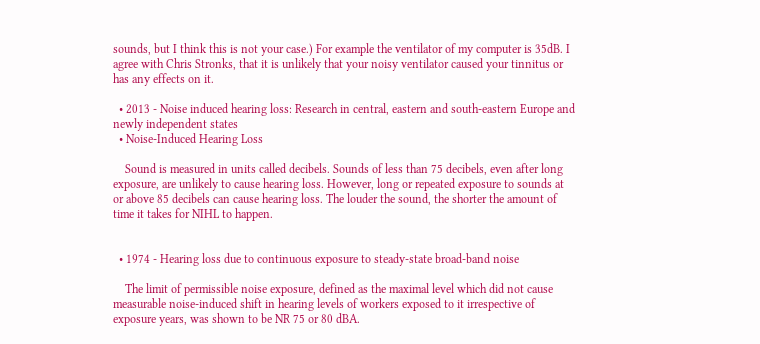sounds, but I think this is not your case.) For example the ventilator of my computer is 35dB. I agree with Chris Stronks, that it is unlikely that your noisy ventilator caused your tinnitus or has any effects on it.

  • 2013 - Noise induced hearing loss: Research in central, eastern and south-eastern Europe and newly independent states
  • Noise-Induced Hearing Loss

    Sound is measured in units called decibels. Sounds of less than 75 decibels, even after long exposure, are unlikely to cause hearing loss. However, long or repeated exposure to sounds at or above 85 decibels can cause hearing loss. The louder the sound, the shorter the amount of time it takes for NIHL to happen.


  • 1974 - Hearing loss due to continuous exposure to steady‐state broad‐band noise

    The limit of permissible noise exposure, defined as the maximal level which did not cause measurable noise‐induced shift in hearing levels of workers exposed to it irrespective of exposure years, was shown to be NR 75 or 80 dBA.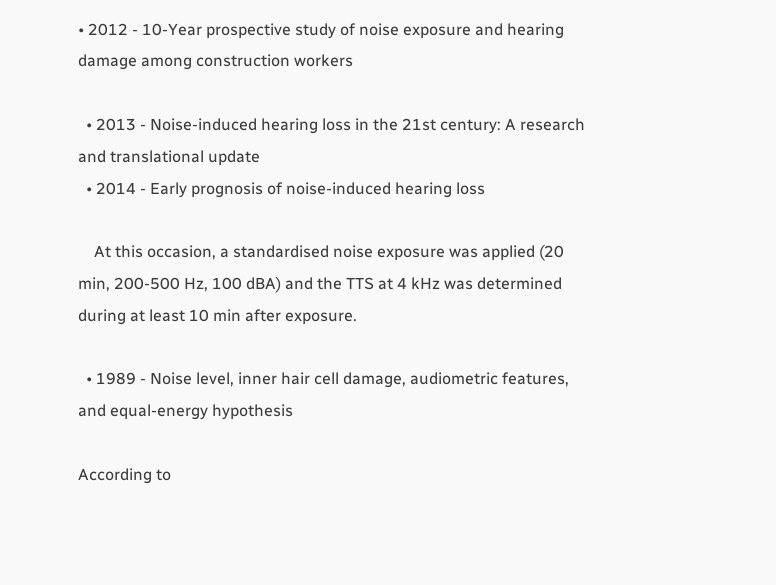• 2012 - 10-Year prospective study of noise exposure and hearing damage among construction workers

  • 2013 - Noise-induced hearing loss in the 21st century: A research and translational update
  • 2014 - Early prognosis of noise-induced hearing loss

    At this occasion, a standardised noise exposure was applied (20 min, 200-500 Hz, 100 dBA) and the TTS at 4 kHz was determined during at least 10 min after exposure.

  • 1989 - Noise level, inner hair cell damage, audiometric features, and equal‐energy hypothesis

According to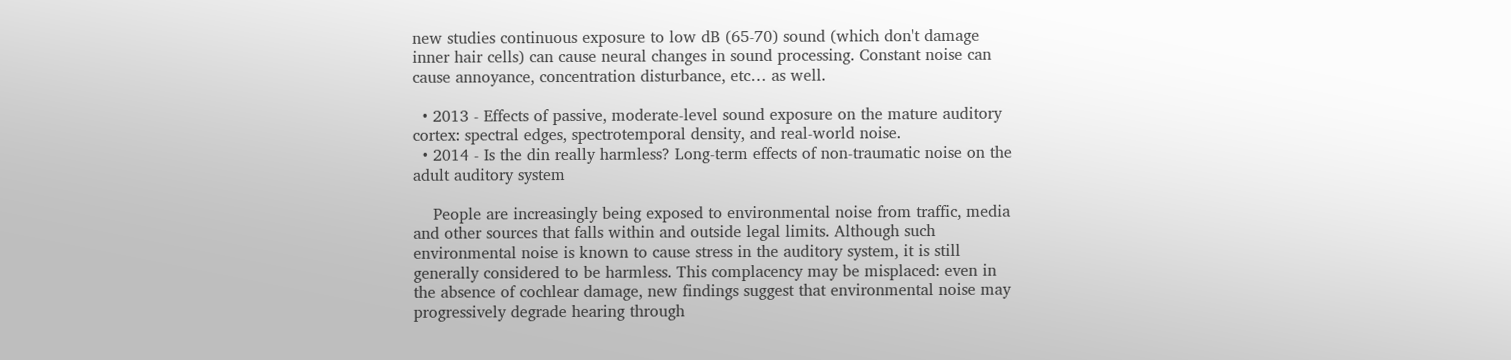new studies continuous exposure to low dB (65-70) sound (which don't damage inner hair cells) can cause neural changes in sound processing. Constant noise can cause annoyance, concentration disturbance, etc… as well.

  • 2013 - Effects of passive, moderate-level sound exposure on the mature auditory cortex: spectral edges, spectrotemporal density, and real-world noise.
  • 2014 - Is the din really harmless? Long-term effects of non-traumatic noise on the adult auditory system

    People are increasingly being exposed to environmental noise from traffic, media and other sources that falls within and outside legal limits. Although such environmental noise is known to cause stress in the auditory system, it is still generally considered to be harmless. This complacency may be misplaced: even in the absence of cochlear damage, new findings suggest that environmental noise may progressively degrade hearing through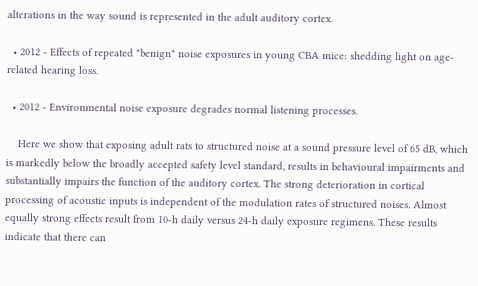alterations in the way sound is represented in the adult auditory cortex.

  • 2012 - Effects of repeated "benign" noise exposures in young CBA mice: shedding light on age-related hearing loss.

  • 2012 - Environmental noise exposure degrades normal listening processes.

    Here we show that exposing adult rats to structured noise at a sound pressure level of 65 dB, which is markedly below the broadly accepted safety level standard, results in behavioural impairments and substantially impairs the function of the auditory cortex. The strong deterioration in cortical processing of acoustic inputs is independent of the modulation rates of structured noises. Almost equally strong effects result from 10-h daily versus 24-h daily exposure regimens. These results indicate that there can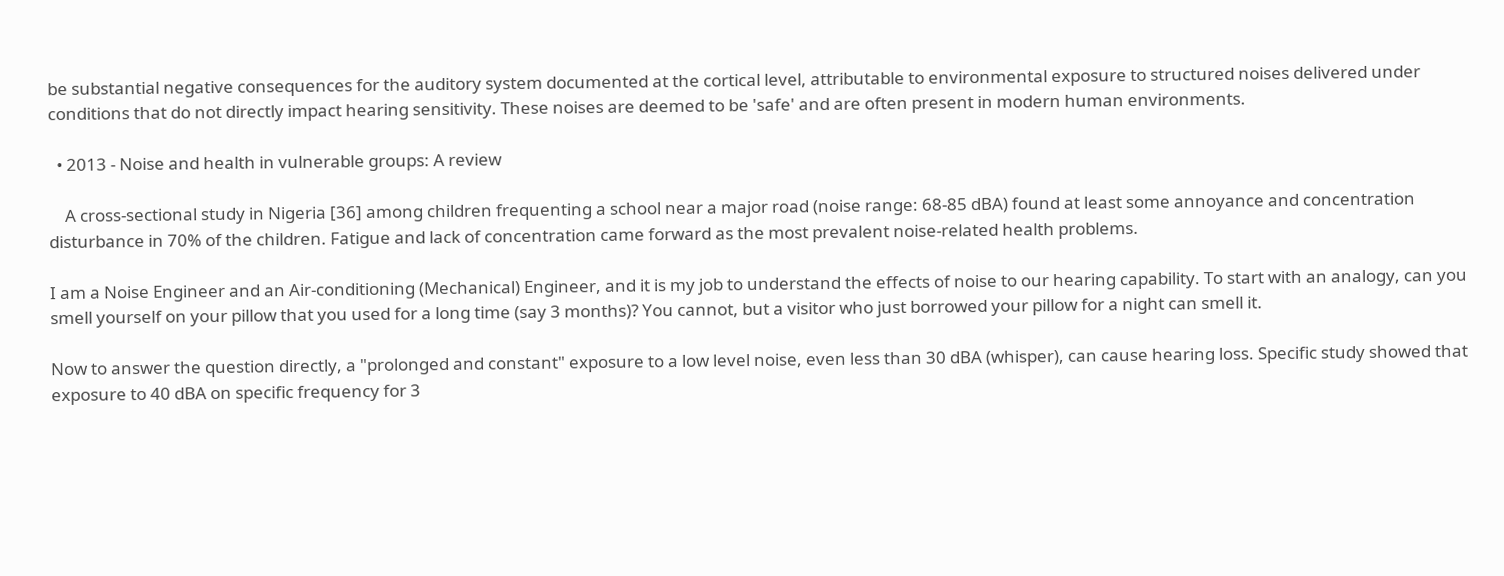be substantial negative consequences for the auditory system documented at the cortical level, attributable to environmental exposure to structured noises delivered under conditions that do not directly impact hearing sensitivity. These noises are deemed to be 'safe' and are often present in modern human environments.

  • 2013 - Noise and health in vulnerable groups: A review

    A cross-sectional study in Nigeria [36] among children frequenting a school near a major road (noise range: 68-85 dBA) found at least some annoyance and concentration disturbance in 70% of the children. Fatigue and lack of concentration came forward as the most prevalent noise-related health problems.

I am a Noise Engineer and an Air-conditioning (Mechanical) Engineer, and it is my job to understand the effects of noise to our hearing capability. To start with an analogy, can you smell yourself on your pillow that you used for a long time (say 3 months)? You cannot, but a visitor who just borrowed your pillow for a night can smell it.

Now to answer the question directly, a "prolonged and constant" exposure to a low level noise, even less than 30 dBA (whisper), can cause hearing loss. Specific study showed that exposure to 40 dBA on specific frequency for 3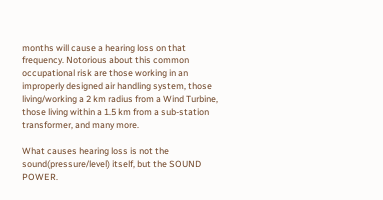months will cause a hearing loss on that frequency. Notorious about this common occupational risk are those working in an improperly designed air handling system, those living/working a 2 km radius from a Wind Turbine, those living within a 1.5 km from a sub-station transformer, and many more.

What causes hearing loss is not the sound(pressure/level) itself, but the SOUND POWER.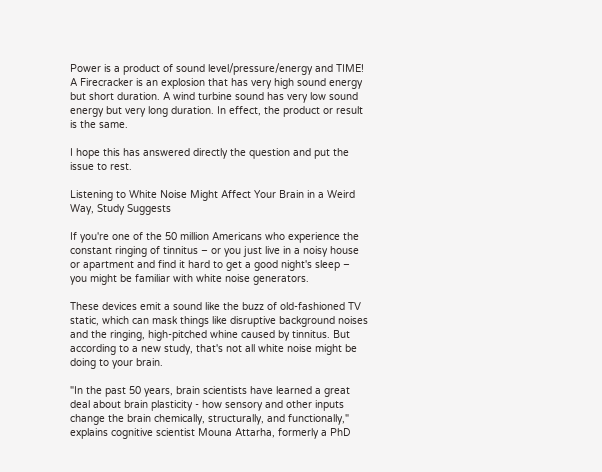Power is a product of sound level/pressure/energy and TIME! A Firecracker is an explosion that has very high sound energy but short duration. A wind turbine sound has very low sound energy but very long duration. In effect, the product or result is the same.

I hope this has answered directly the question and put the issue to rest.

Listening to White Noise Might Affect Your Brain in a Weird Way, Study Suggests

If you're one of the 50 million Americans who experience the constant ringing of tinnitus – or you just live in a noisy house or apartment and find it hard to get a good night's sleep – you might be familiar with white noise generators.

These devices emit a sound like the buzz of old-fashioned TV static, which can mask things like disruptive background noises and the ringing, high-pitched whine caused by tinnitus. But according to a new study, that's not all white noise might be doing to your brain.

"In the past 50 years, brain scientists have learned a great deal about brain plasticity - how sensory and other inputs change the brain chemically, structurally, and functionally," explains cognitive scientist Mouna Attarha, formerly a PhD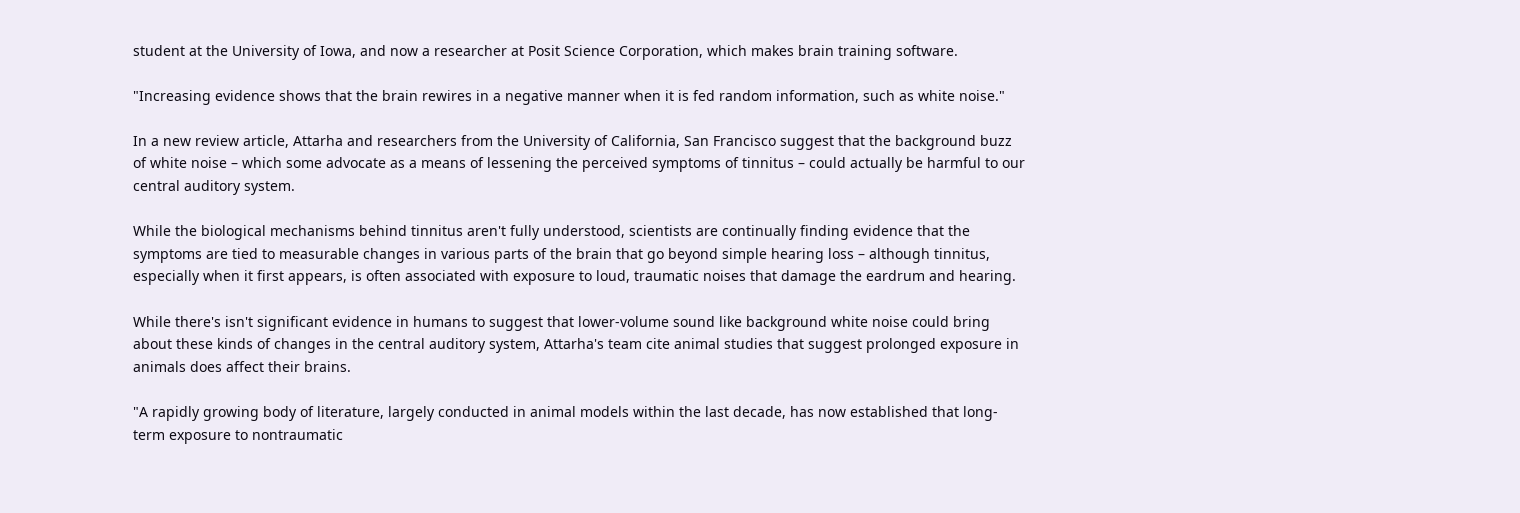student at the University of Iowa, and now a researcher at Posit Science Corporation, which makes brain training software.

"Increasing evidence shows that the brain rewires in a negative manner when it is fed random information, such as white noise."

In a new review article, Attarha and researchers from the University of California, San Francisco suggest that the background buzz of white noise – which some advocate as a means of lessening the perceived symptoms of tinnitus – could actually be harmful to our central auditory system.

While the biological mechanisms behind tinnitus aren't fully understood, scientists are continually finding evidence that the symptoms are tied to measurable changes in various parts of the brain that go beyond simple hearing loss – although tinnitus, especially when it first appears, is often associated with exposure to loud, traumatic noises that damage the eardrum and hearing.

While there's isn't significant evidence in humans to suggest that lower-volume sound like background white noise could bring about these kinds of changes in the central auditory system, Attarha's team cite animal studies that suggest prolonged exposure in animals does affect their brains.

"A rapidly growing body of literature, largely conducted in animal models within the last decade, has now established that long-term exposure to nontraumatic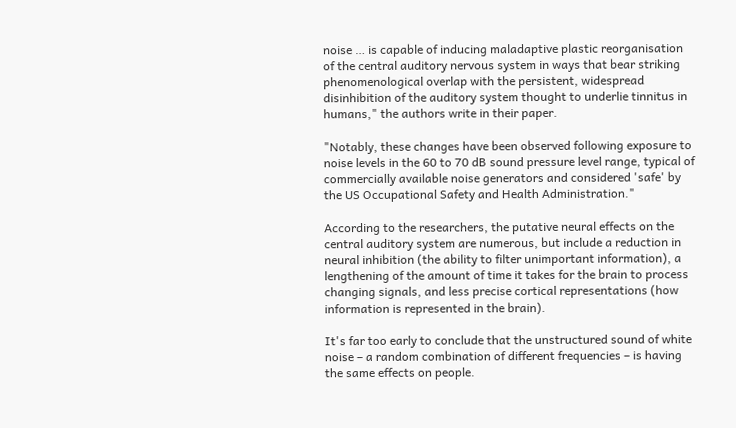noise … is capable of inducing maladaptive plastic reorganisation of the central auditory nervous system in ways that bear striking phenomenological overlap with the persistent, widespread disinhibition of the auditory system thought to underlie tinnitus in humans," the authors write in their paper.

"Notably, these changes have been observed following exposure to noise levels in the 60 to 70 dB sound pressure level range, typical of commercially available noise generators and considered 'safe' by the US Occupational Safety and Health Administration."

According to the researchers, the putative neural effects on the central auditory system are numerous, but include a reduction in neural inhibition (the ability to filter unimportant information), a lengthening of the amount of time it takes for the brain to process changing signals, and less precise cortical representations (how information is represented in the brain).

It's far too early to conclude that the unstructured sound of white noise – a random combination of different frequencies – is having the same effects on people.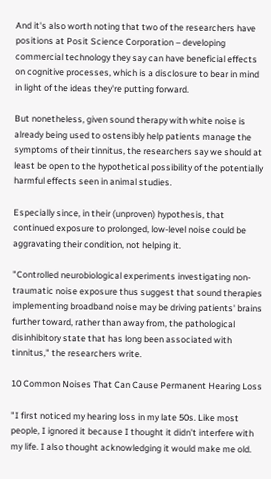And it's also worth noting that two of the researchers have positions at Posit Science Corporation – developing commercial technology they say can have beneficial effects on cognitive processes, which is a disclosure to bear in mind in light of the ideas they're putting forward.

But nonetheless, given sound therapy with white noise is already being used to ostensibly help patients manage the symptoms of their tinnitus, the researchers say we should at least be open to the hypothetical possibility of the potentially harmful effects seen in animal studies.

Especially since, in their (unproven) hypothesis, that continued exposure to prolonged, low-level noise could be aggravating their condition, not helping it.

"Controlled neurobiological experiments investigating non-traumatic noise exposure thus suggest that sound therapies implementing broadband noise may be driving patients' brains further toward, rather than away from, the pathological disinhibitory state that has long been associated with tinnitus," the researchers write.

10 Common Noises That Can Cause Permanent Hearing Loss

"I first noticed my hearing loss in my late 50s. Like most people, I ignored it because I thought it didn’t interfere with my life. I also thought acknowledging it would make me old.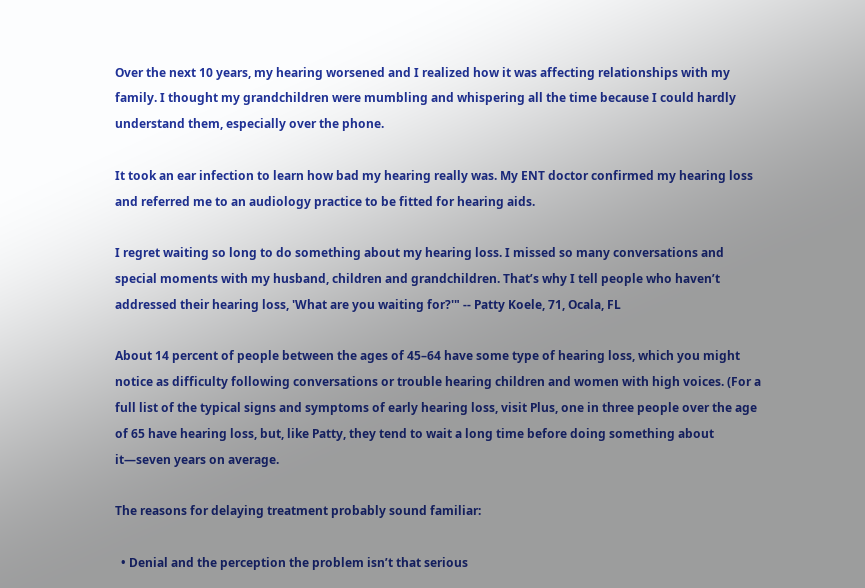Over the next 10 years, my hearing worsened and I realized how it was affecting relationships with my family. I thought my grandchildren were mumbling and whispering all the time because I could hardly understand them, especially over the phone.

It took an ear infection to learn how bad my hearing really was. My ENT doctor confirmed my hearing loss and referred me to an audiology practice to be fitted for hearing aids.

I regret waiting so long to do something about my hearing loss. I missed so many conversations and special moments with my husband, children and grandchildren. That’s why I tell people who haven’t addressed their hearing loss, 'What are you waiting for?'" -- Patty Koele, 71, Ocala, FL

About 14 percent of people between the ages of 45–64 have some type of hearing loss, which you might notice as difficulty following conversations or trouble hearing children and women with high voices. (For a full list of the typical signs and symptoms of early hearing loss, visit Plus, one in three people over the age of 65 have hearing loss, but, like Patty, they tend to wait a long time before doing something about it—seven years on average.

The reasons for delaying treatment probably sound familiar:

  • Denial and the perception the problem isn’t that serious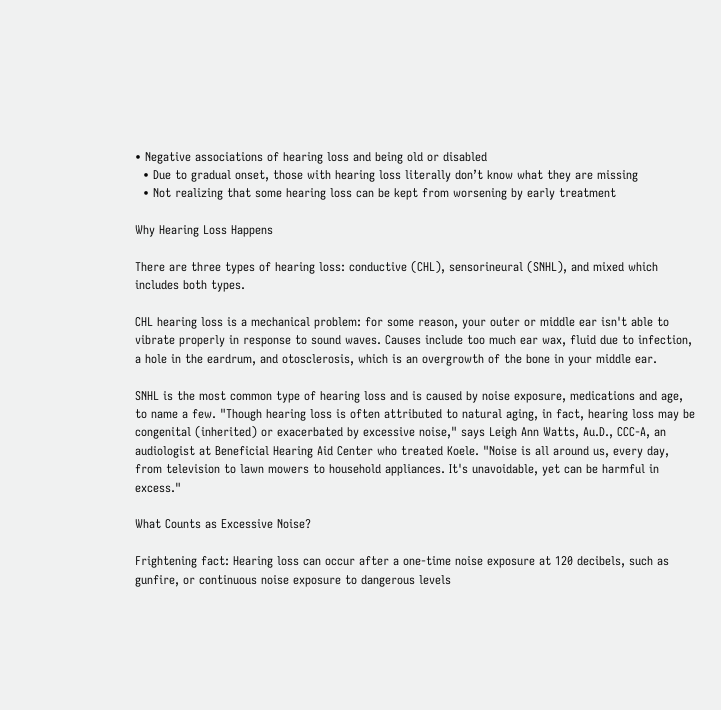• Negative associations of hearing loss and being old or disabled
  • Due to gradual onset, those with hearing loss literally don’t know what they are missing
  • Not realizing that some hearing loss can be kept from worsening by early treatment

Why Hearing Loss Happens

There are three types of hearing loss: conductive (CHL), sensorineural (SNHL), and mixed which includes both types.

CHL hearing loss is a mechanical problem: for some reason, your outer or middle ear isn't able to vibrate properly in response to sound waves. Causes include too much ear wax, fluid due to infection, a hole in the eardrum, and otosclerosis, which is an overgrowth of the bone in your middle ear.

SNHL is the most common type of hearing loss and is caused by noise exposure, medications and age, to name a few. "Though hearing loss is often attributed to natural aging, in fact, hearing loss may be congenital (inherited) or exacerbated by excessive noise," says Leigh Ann Watts, Au.D., CCC-A, an audiologist at Beneficial Hearing Aid Center who treated Koele. "Noise is all around us, every day, from television to lawn mowers to household appliances. It's unavoidable, yet can be harmful in excess."

What Counts as Excessive Noise?

Frightening fact: Hearing loss can occur after a one-time noise exposure at 120 decibels, such as gunfire, or continuous noise exposure to dangerous levels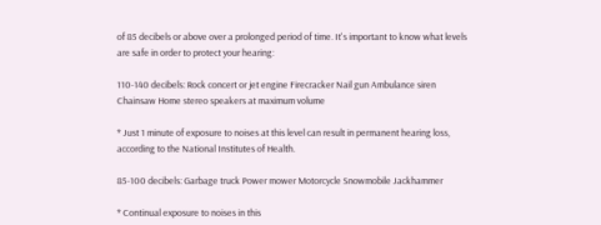of 85 decibels or above over a prolonged period of time. It's important to know what levels are safe in order to protect your hearing:

110-140 decibels: Rock concert or jet engine Firecracker Nail gun Ambulance siren Chainsaw Home stereo speakers at maximum volume

* Just 1 minute of exposure to noises at this level can result in permanent hearing loss, according to the National Institutes of Health.

85-100 decibels: Garbage truck Power mower Motorcycle Snowmobile Jackhammer

* Continual exposure to noises in this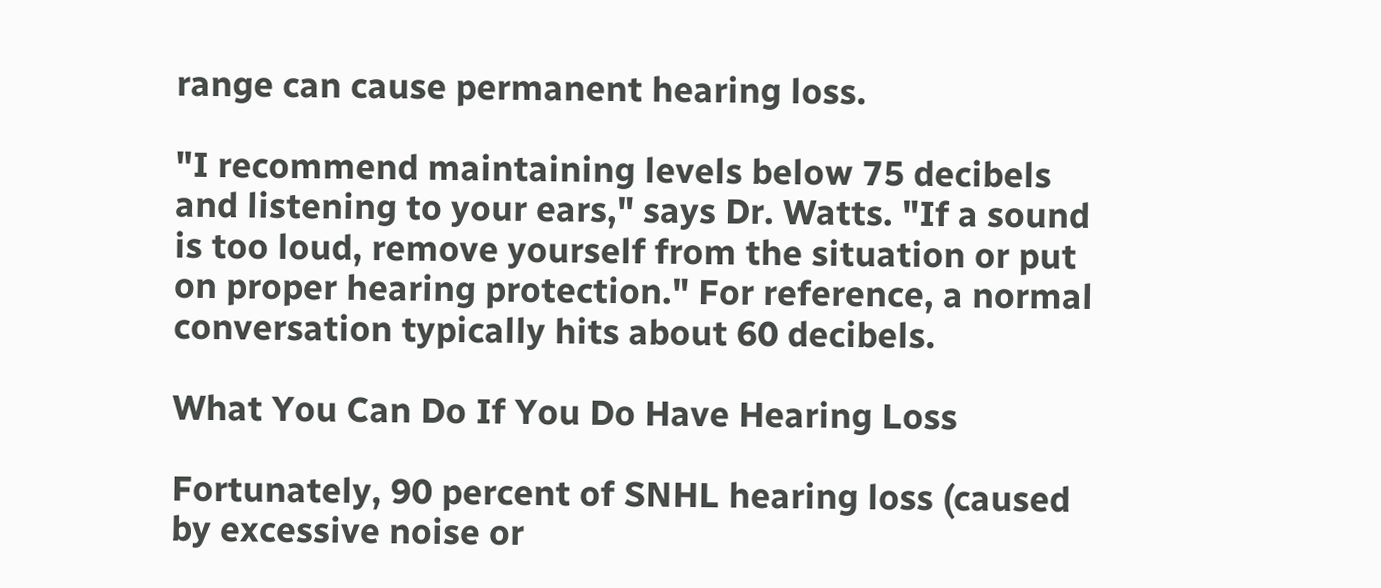range can cause permanent hearing loss.

"I recommend maintaining levels below 75 decibels and listening to your ears," says Dr. Watts. "If a sound is too loud, remove yourself from the situation or put on proper hearing protection." For reference, a normal conversation typically hits about 60 decibels.

What You Can Do If You Do Have Hearing Loss

Fortunately, 90 percent of SNHL hearing loss (caused by excessive noise or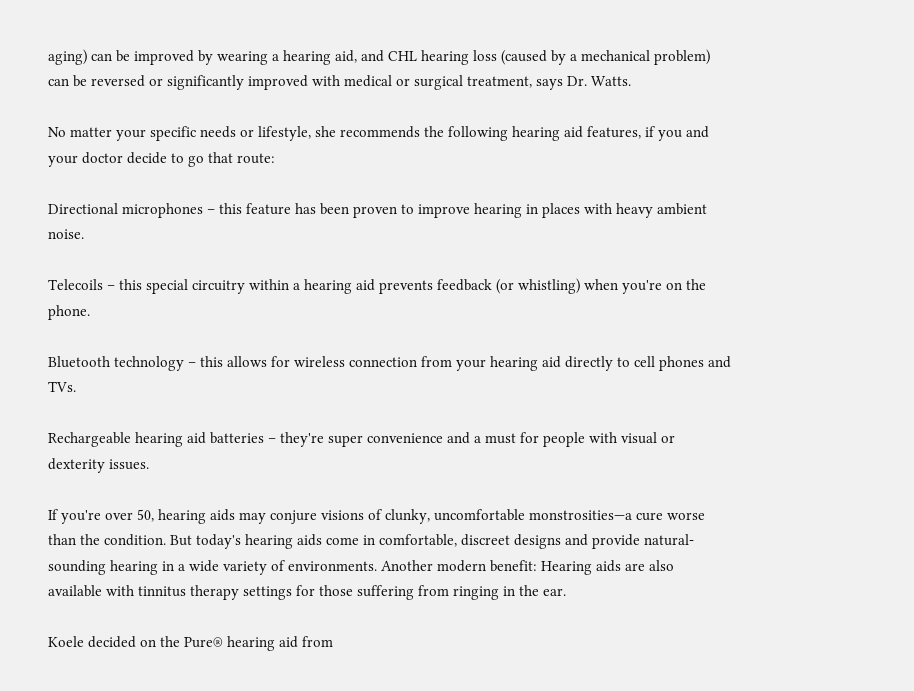aging) can be improved by wearing a hearing aid, and CHL hearing loss (caused by a mechanical problem) can be reversed or significantly improved with medical or surgical treatment, says Dr. Watts.

No matter your specific needs or lifestyle, she recommends the following hearing aid features, if you and your doctor decide to go that route:

Directional microphones – this feature has been proven to improve hearing in places with heavy ambient noise.

Telecoils – this special circuitry within a hearing aid prevents feedback (or whistling) when you're on the phone.

Bluetooth technology – this allows for wireless connection from your hearing aid directly to cell phones and TVs.

Rechargeable hearing aid batteries – they're super convenience and a must for people with visual or dexterity issues.

If you're over 50, hearing aids may conjure visions of clunky, uncomfortable monstrosities—a cure worse than the condition. But today's hearing aids come in comfortable, discreet designs and provide natural-sounding hearing in a wide variety of environments. Another modern benefit: Hearing aids are also available with tinnitus therapy settings for those suffering from ringing in the ear.

Koele decided on the Pure® hearing aid from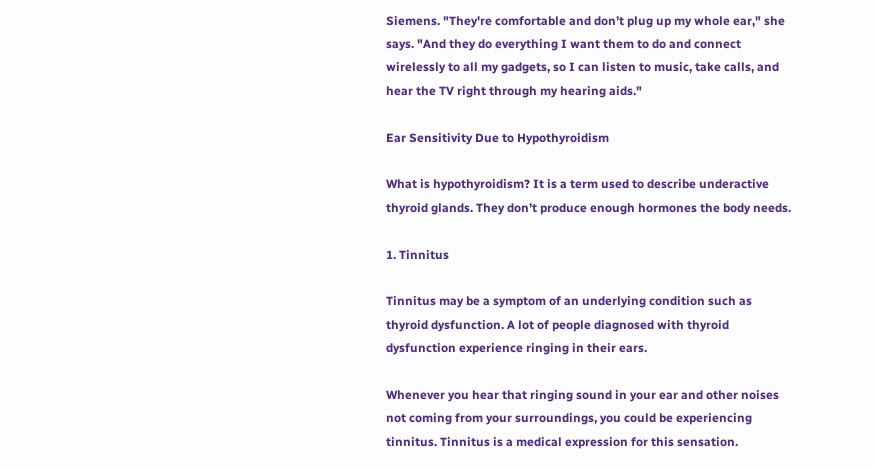Siemens. "They're comfortable and don’t plug up my whole ear," she says. "And they do everything I want them to do and connect wirelessly to all my gadgets, so I can listen to music, take calls, and hear the TV right through my hearing aids."

Ear Sensitivity Due to Hypothyroidism

What is hypothyroidism? It is a term used to describe underactive thyroid glands. They don’t produce enough hormones the body needs.

1. Tinnitus

Tinnitus may be a symptom of an underlying condition such as thyroid dysfunction. A lot of people diagnosed with thyroid dysfunction experience ringing in their ears.

Whenever you hear that ringing sound in your ear and other noises not coming from your surroundings, you could be experiencing tinnitus. Tinnitus is a medical expression for this sensation.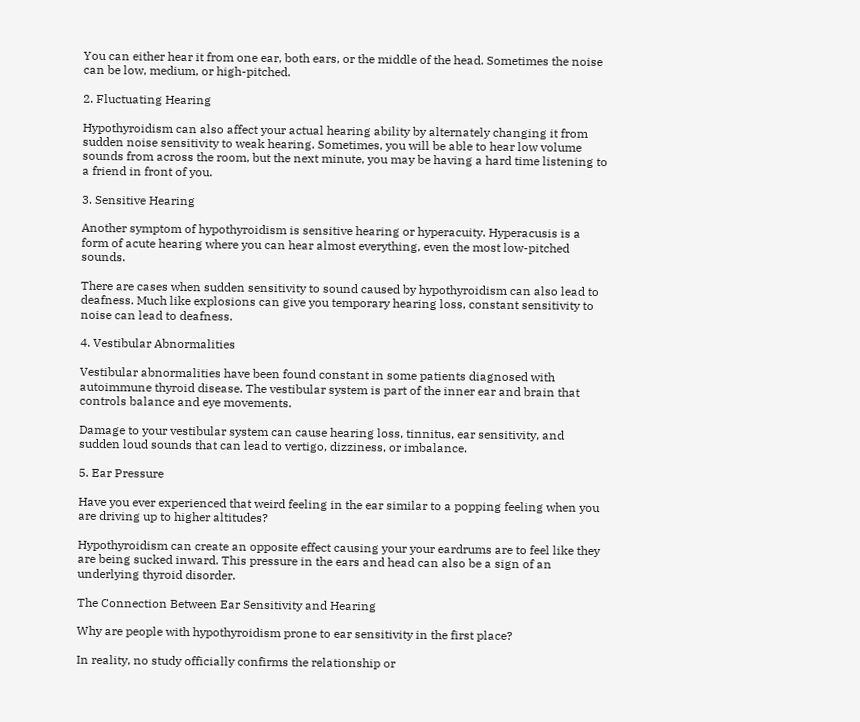You can either hear it from one ear, both ears, or the middle of the head. Sometimes the noise can be low, medium, or high-pitched.

2. Fluctuating Hearing

Hypothyroidism can also affect your actual hearing ability by alternately changing it from sudden noise sensitivity to weak hearing. Sometimes, you will be able to hear low volume sounds from across the room, but the next minute, you may be having a hard time listening to a friend in front of you.

3. Sensitive Hearing

Another symptom of hypothyroidism is sensitive hearing or hyperacuity. Hyperacusis is a form of acute hearing where you can hear almost everything, even the most low-pitched sounds.

There are cases when sudden sensitivity to sound caused by hypothyroidism can also lead to deafness. Much like explosions can give you temporary hearing loss, constant sensitivity to noise can lead to deafness.

4. Vestibular Abnormalities

Vestibular abnormalities have been found constant in some patients diagnosed with autoimmune thyroid disease. The vestibular system is part of the inner ear and brain that controls balance and eye movements.

Damage to your vestibular system can cause hearing loss, tinnitus, ear sensitivity, and sudden loud sounds that can lead to vertigo, dizziness, or imbalance.

5. Ear Pressure

Have you ever experienced that weird feeling in the ear similar to a popping feeling when you are driving up to higher altitudes?

Hypothyroidism can create an opposite effect causing your your eardrums are to feel like they are being sucked inward. This pressure in the ears and head can also be a sign of an underlying thyroid disorder.

The Connection Between Ear Sensitivity and Hearing

Why are people with hypothyroidism prone to ear sensitivity in the first place?

In reality, no study officially confirms the relationship or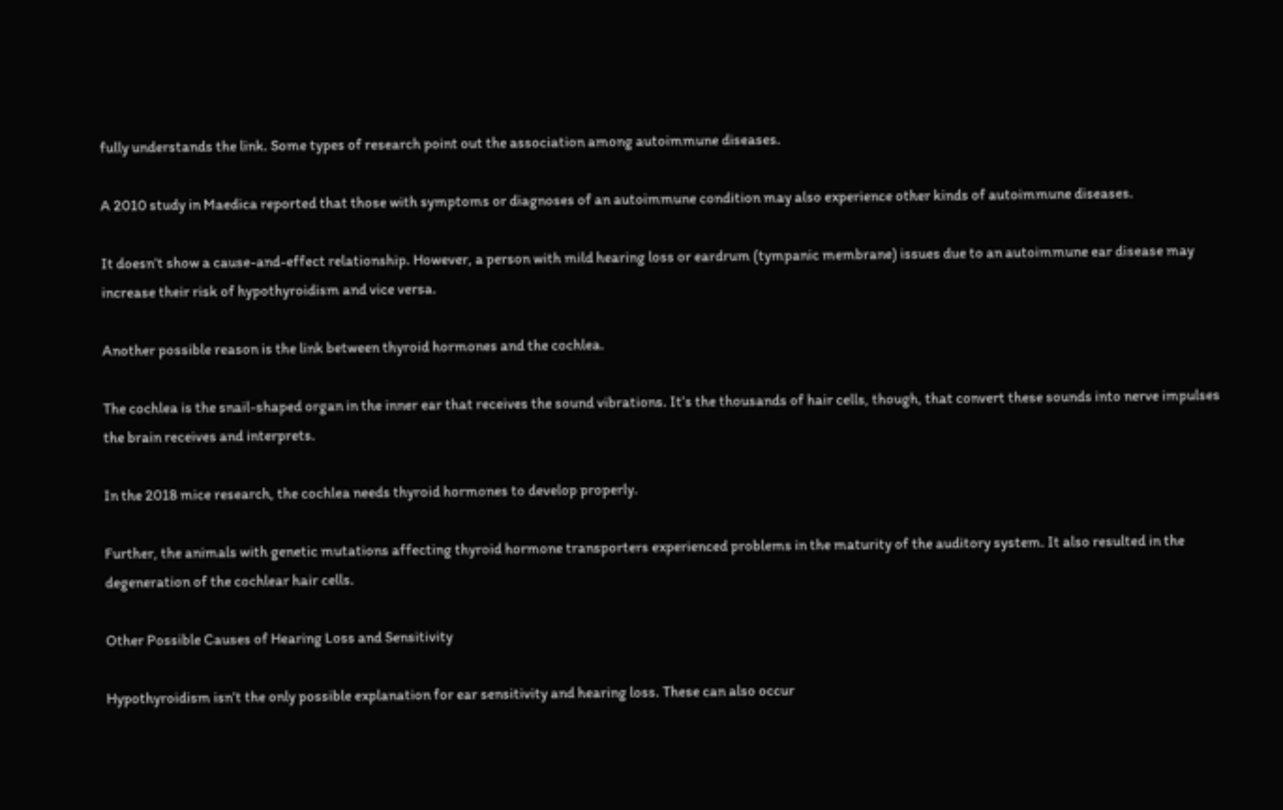fully understands the link. Some types of research point out the association among autoimmune diseases.

A 2010 study in Maedica reported that those with symptoms or diagnoses of an autoimmune condition may also experience other kinds of autoimmune diseases.

It doesn’t show a cause-and-effect relationship. However, a person with mild hearing loss or eardrum (tympanic membrane) issues due to an autoimmune ear disease may increase their risk of hypothyroidism and vice versa.

Another possible reason is the link between thyroid hormones and the cochlea.

The cochlea is the snail-shaped organ in the inner ear that receives the sound vibrations. It’s the thousands of hair cells, though, that convert these sounds into nerve impulses the brain receives and interprets.

In the 2018 mice research, the cochlea needs thyroid hormones to develop properly.

Further, the animals with genetic mutations affecting thyroid hormone transporters experienced problems in the maturity of the auditory system. It also resulted in the degeneration of the cochlear hair cells.

Other Possible Causes of Hearing Loss and Sensitivity

Hypothyroidism isn’t the only possible explanation for ear sensitivity and hearing loss. These can also occur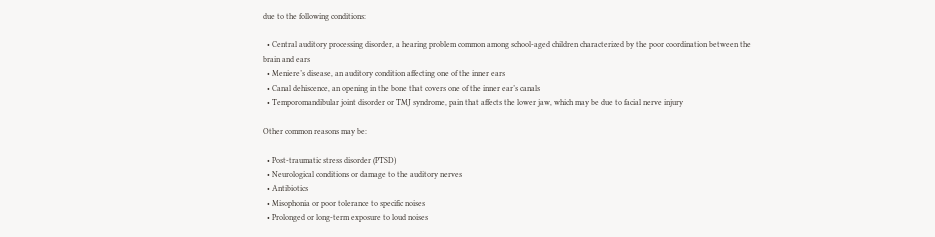due to the following conditions:

  • Central auditory processing disorder, a hearing problem common among school-aged children characterized by the poor coordination between the brain and ears
  • Meniere’s disease, an auditory condition affecting one of the inner ears
  • Canal dehiscence, an opening in the bone that covers one of the inner ear’s canals
  • Temporomandibular joint disorder or TMJ syndrome, pain that affects the lower jaw, which may be due to facial nerve injury

Other common reasons may be:

  • Post-traumatic stress disorder (PTSD)
  • Neurological conditions or damage to the auditory nerves
  • Antibiotics
  • Misophonia or poor tolerance to specific noises
  • Prolonged or long-term exposure to loud noises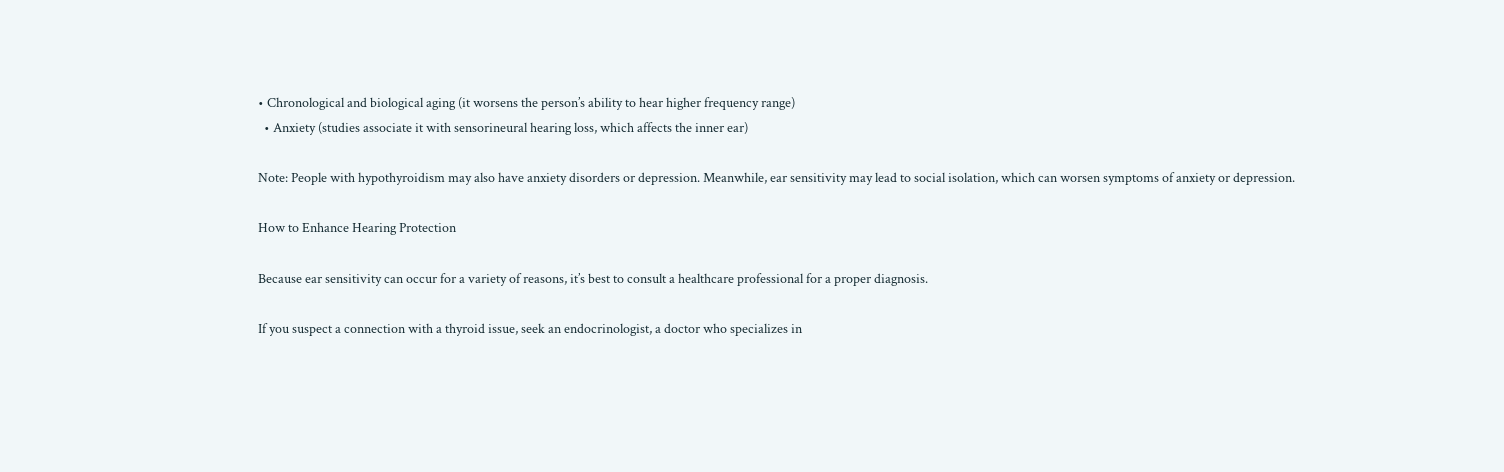• Chronological and biological aging (it worsens the person’s ability to hear higher frequency range)
  • Anxiety (studies associate it with sensorineural hearing loss, which affects the inner ear)

Note: People with hypothyroidism may also have anxiety disorders or depression. Meanwhile, ear sensitivity may lead to social isolation, which can worsen symptoms of anxiety or depression.

How to Enhance Hearing Protection

Because ear sensitivity can occur for a variety of reasons, it’s best to consult a healthcare professional for a proper diagnosis.

If you suspect a connection with a thyroid issue, seek an endocrinologist, a doctor who specializes in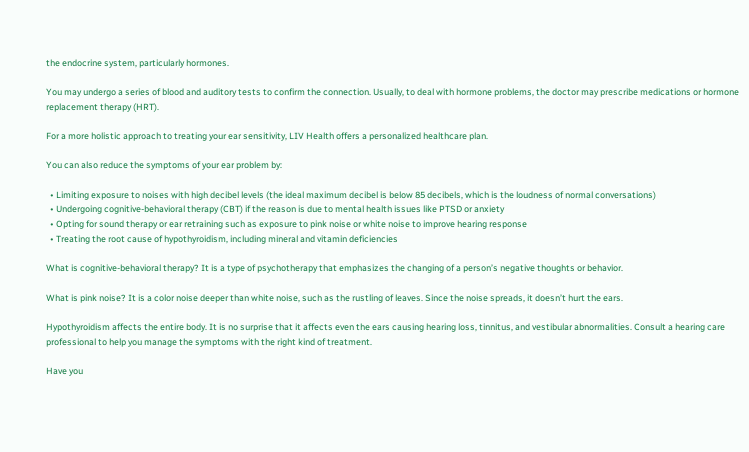the endocrine system, particularly hormones.

You may undergo a series of blood and auditory tests to confirm the connection. Usually, to deal with hormone problems, the doctor may prescribe medications or hormone replacement therapy (HRT).

For a more holistic approach to treating your ear sensitivity, LIV Health offers a personalized healthcare plan.

You can also reduce the symptoms of your ear problem by:

  • Limiting exposure to noises with high decibel levels (the ideal maximum decibel is below 85 decibels, which is the loudness of normal conversations)
  • Undergoing cognitive-behavioral therapy (CBT) if the reason is due to mental health issues like PTSD or anxiety
  • Opting for sound therapy or ear retraining such as exposure to pink noise or white noise to improve hearing response
  • Treating the root cause of hypothyroidism, including mineral and vitamin deficiencies

What is cognitive-behavioral therapy? It is a type of psychotherapy that emphasizes the changing of a person’s negative thoughts or behavior.

What is pink noise? It is a color noise deeper than white noise, such as the rustling of leaves. Since the noise spreads, it doesn’t hurt the ears.

Hypothyroidism affects the entire body. It is no surprise that it affects even the ears causing hearing loss, tinnitus, and vestibular abnormalities. Consult a hearing care professional to help you manage the symptoms with the right kind of treatment.

Have you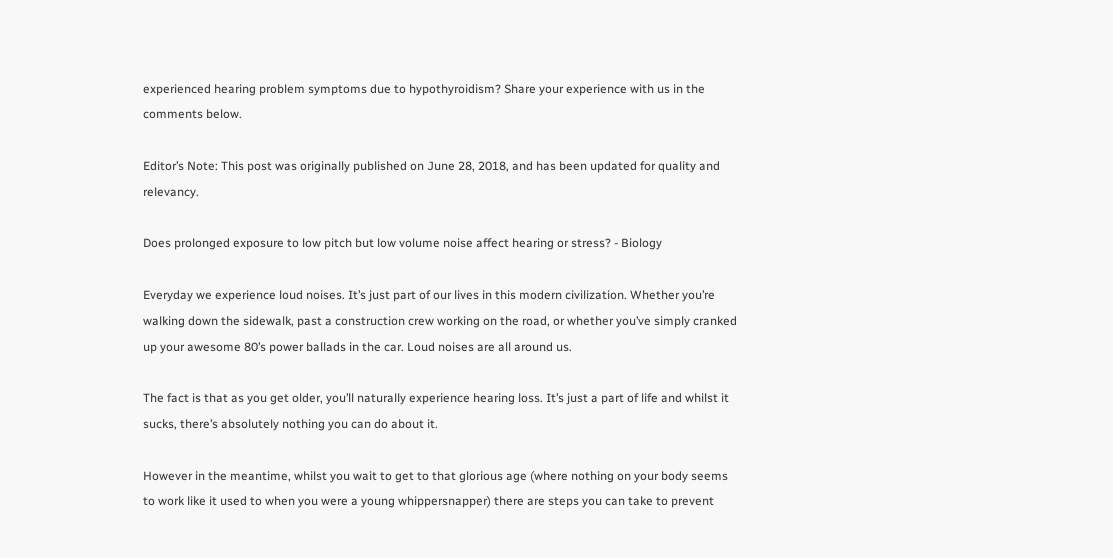experienced hearing problem symptoms due to hypothyroidism? Share your experience with us in the comments below.

Editor’s Note: This post was originally published on June 28, 2018, and has been updated for quality and relevancy.

Does prolonged exposure to low pitch but low volume noise affect hearing or stress? - Biology

Everyday we experience loud noises. It’s just part of our lives in this modern civilization. Whether you’re walking down the sidewalk, past a construction crew working on the road, or whether you’ve simply cranked up your awesome 80’s power ballads in the car. Loud noises are all around us.

The fact is that as you get older, you’ll naturally experience hearing loss. It’s just a part of life and whilst it sucks, there’s absolutely nothing you can do about it.

However in the meantime, whilst you wait to get to that glorious age (where nothing on your body seems to work like it used to when you were a young whippersnapper) there are steps you can take to prevent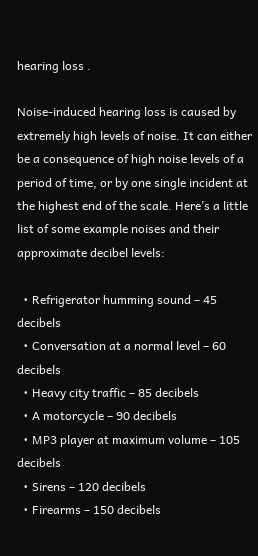hearing loss .

Noise-induced hearing loss is caused by extremely high levels of noise. It can either be a consequence of high noise levels of a period of time, or by one single incident at the highest end of the scale. Here’s a little list of some example noises and their approximate decibel levels:

  • Refrigerator humming sound – 45 decibels
  • Conversation at a normal level – 60 decibels
  • Heavy city traffic – 85 decibels
  • A motorcycle – 90 decibels
  • MP3 player at maximum volume – 105 decibels
  • Sirens – 120 decibels
  • Firearms – 150 decibels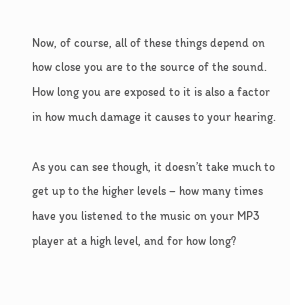Now, of course, all of these things depend on how close you are to the source of the sound. How long you are exposed to it is also a factor in how much damage it causes to your hearing.

As you can see though, it doesn’t take much to get up to the higher levels – how many times have you listened to the music on your MP3 player at a high level, and for how long?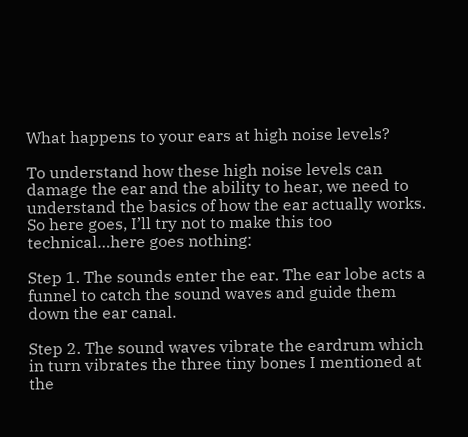What happens to your ears at high noise levels?

To understand how these high noise levels can damage the ear and the ability to hear, we need to understand the basics of how the ear actually works. So here goes, I’ll try not to make this too technical…here goes nothing:

Step 1. The sounds enter the ear. The ear lobe acts a funnel to catch the sound waves and guide them down the ear canal.

Step 2. The sound waves vibrate the eardrum which in turn vibrates the three tiny bones I mentioned at the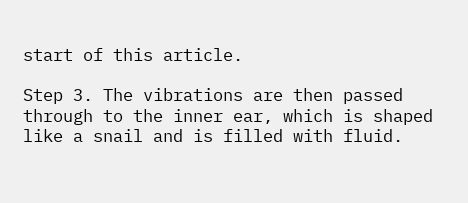start of this article.

Step 3. The vibrations are then passed through to the inner ear, which is shaped like a snail and is filled with fluid.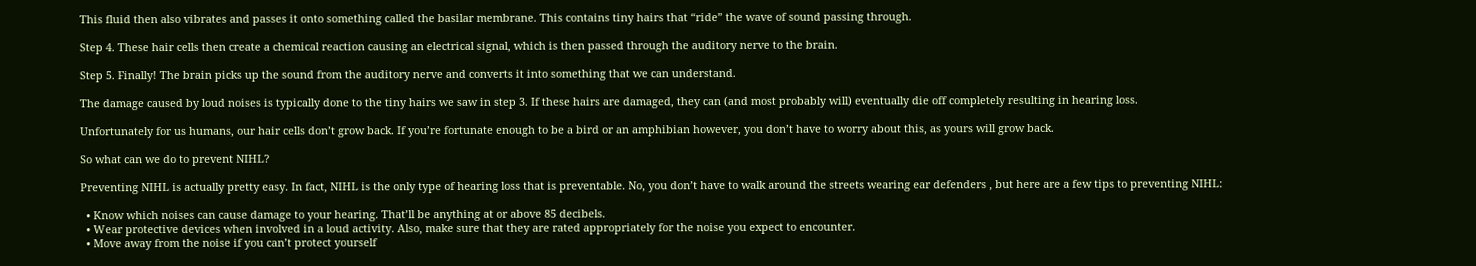This fluid then also vibrates and passes it onto something called the basilar membrane. This contains tiny hairs that “ride” the wave of sound passing through.

Step 4. These hair cells then create a chemical reaction causing an electrical signal, which is then passed through the auditory nerve to the brain.

Step 5. Finally! The brain picks up the sound from the auditory nerve and converts it into something that we can understand.

The damage caused by loud noises is typically done to the tiny hairs we saw in step 3. If these hairs are damaged, they can (and most probably will) eventually die off completely resulting in hearing loss.

Unfortunately for us humans, our hair cells don’t grow back. If you’re fortunate enough to be a bird or an amphibian however, you don’t have to worry about this, as yours will grow back.

So what can we do to prevent NIHL?

Preventing NIHL is actually pretty easy. In fact, NIHL is the only type of hearing loss that is preventable. No, you don’t have to walk around the streets wearing ear defenders , but here are a few tips to preventing NIHL:

  • Know which noises can cause damage to your hearing. That’ll be anything at or above 85 decibels.
  • Wear protective devices when involved in a loud activity. Also, make sure that they are rated appropriately for the noise you expect to encounter.
  • Move away from the noise if you can’t protect yourself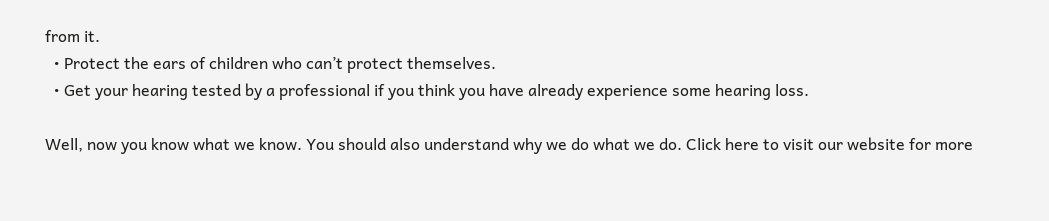from it.
  • Protect the ears of children who can’t protect themselves.
  • Get your hearing tested by a professional if you think you have already experience some hearing loss.

Well, now you know what we know. You should also understand why we do what we do. Click here to visit our website for more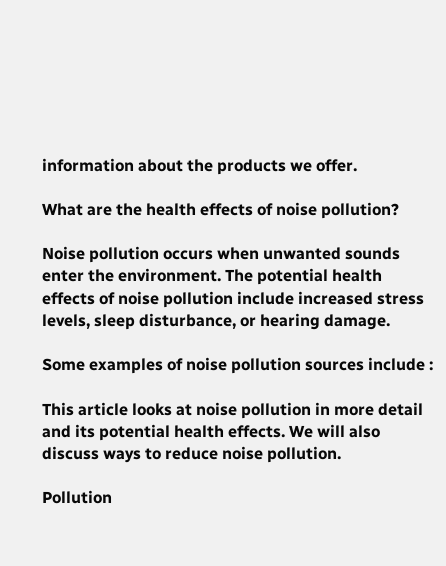information about the products we offer.

What are the health effects of noise pollution?

Noise pollution occurs when unwanted sounds enter the environment. The potential health effects of noise pollution include increased stress levels, sleep disturbance, or hearing damage.

Some examples of noise pollution sources include :

This article looks at noise pollution in more detail and its potential health effects. We will also discuss ways to reduce noise pollution.

Pollution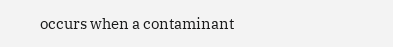occurs when a contaminant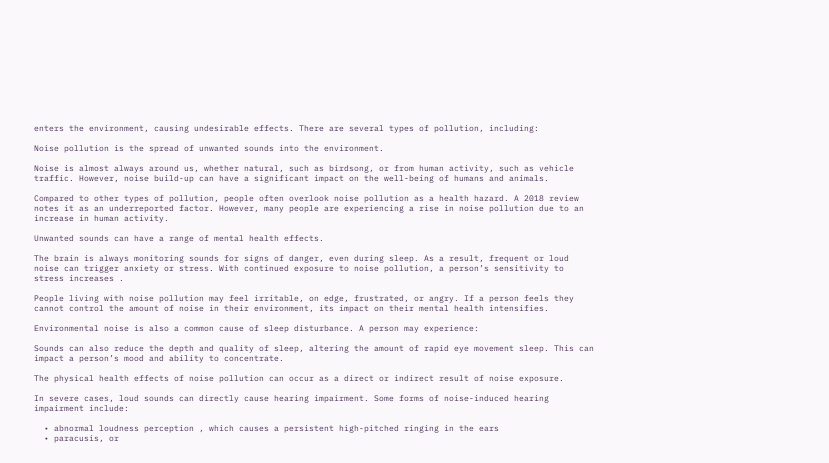enters the environment, causing undesirable effects. There are several types of pollution, including:

Noise pollution is the spread of unwanted sounds into the environment.

Noise is almost always around us, whether natural, such as birdsong, or from human activity, such as vehicle traffic. However, noise build-up can have a significant impact on the well-being of humans and animals.

Compared to other types of pollution, people often overlook noise pollution as a health hazard. A 2018 review notes it as an underreported factor. However, many people are experiencing a rise in noise pollution due to an increase in human activity.

Unwanted sounds can have a range of mental health effects.

The brain is always monitoring sounds for signs of danger, even during sleep. As a result, frequent or loud noise can trigger anxiety or stress. With continued exposure to noise pollution, a person’s sensitivity to stress increases .

People living with noise pollution may feel irritable, on edge, frustrated, or angry. If a person feels they cannot control the amount of noise in their environment, its impact on their mental health intensifies.

Environmental noise is also a common cause of sleep disturbance. A person may experience:

Sounds can also reduce the depth and quality of sleep, altering the amount of rapid eye movement sleep. This can impact a person’s mood and ability to concentrate.

The physical health effects of noise pollution can occur as a direct or indirect result of noise exposure.

In severe cases, loud sounds can directly cause hearing impairment. Some forms of noise-induced hearing impairment include:

  • abnormal loudness perception , which causes a persistent high-pitched ringing in the ears
  • paracusis, or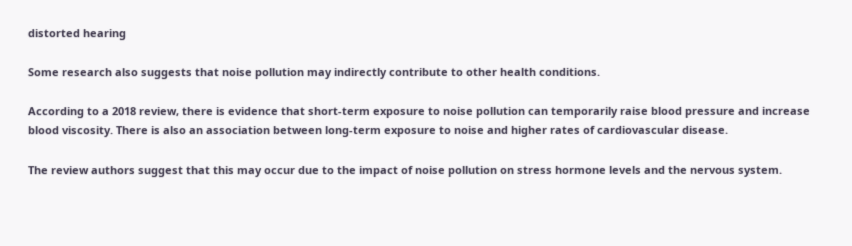distorted hearing

Some research also suggests that noise pollution may indirectly contribute to other health conditions.

According to a 2018 review, there is evidence that short-term exposure to noise pollution can temporarily raise blood pressure and increase blood viscosity. There is also an association between long-term exposure to noise and higher rates of cardiovascular disease.

The review authors suggest that this may occur due to the impact of noise pollution on stress hormone levels and the nervous system.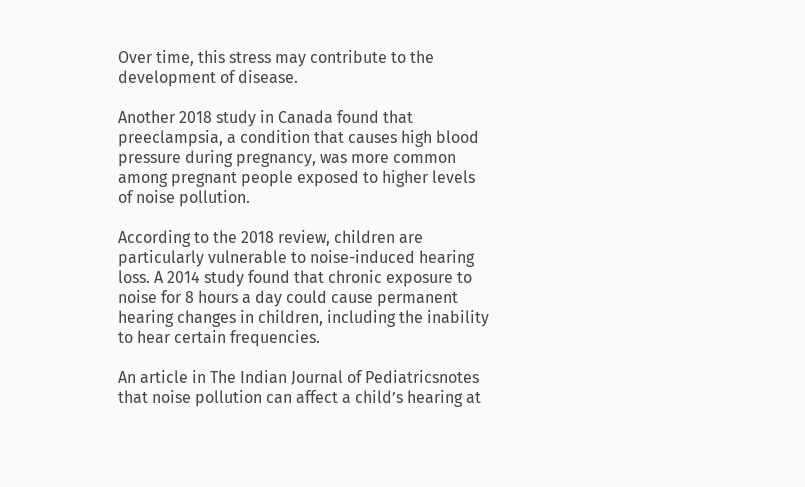Over time, this stress may contribute to the development of disease.

Another 2018 study in Canada found that preeclampsia, a condition that causes high blood pressure during pregnancy, was more common among pregnant people exposed to higher levels of noise pollution.

According to the 2018 review, children are particularly vulnerable to noise-induced hearing loss. A 2014 study found that chronic exposure to noise for 8 hours a day could cause permanent hearing changes in children, including the inability to hear certain frequencies.

An article in The Indian Journal of Pediatricsnotes that noise pollution can affect a child’s hearing at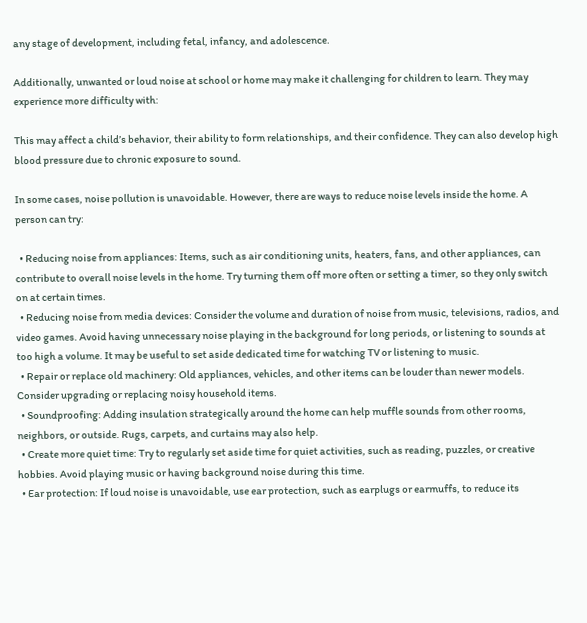any stage of development, including fetal, infancy, and adolescence.

Additionally, unwanted or loud noise at school or home may make it challenging for children to learn. They may experience more difficulty with:

This may affect a child’s behavior, their ability to form relationships, and their confidence. They can also develop high blood pressure due to chronic exposure to sound.

In some cases, noise pollution is unavoidable. However, there are ways to reduce noise levels inside the home. A person can try:

  • Reducing noise from appliances: Items, such as air conditioning units, heaters, fans, and other appliances, can contribute to overall noise levels in the home. Try turning them off more often or setting a timer, so they only switch on at certain times.
  • Reducing noise from media devices: Consider the volume and duration of noise from music, televisions, radios, and video games. Avoid having unnecessary noise playing in the background for long periods, or listening to sounds at too high a volume. It may be useful to set aside dedicated time for watching TV or listening to music.
  • Repair or replace old machinery: Old appliances, vehicles, and other items can be louder than newer models. Consider upgrading or replacing noisy household items.
  • Soundproofing: Adding insulation strategically around the home can help muffle sounds from other rooms, neighbors, or outside. Rugs, carpets, and curtains may also help.
  • Create more quiet time: Try to regularly set aside time for quiet activities, such as reading, puzzles, or creative hobbies. Avoid playing music or having background noise during this time.
  • Ear protection: If loud noise is unavoidable, use ear protection, such as earplugs or earmuffs, to reduce its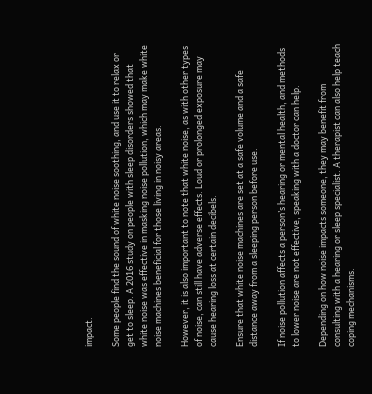impact.

Some people find the sound of white noise soothing, and use it to relax or get to sleep. A 2016 study on people with sleep disorders showed that white noise was effective in masking noise pollution, which may make white noise machines beneficial for those living in noisy areas.

However, it is also important to note that white noise, as with other types of noise, can still have adverse effects. Loud or prolonged exposure may cause hearing loss at certain decibels.

Ensure that white noise machines are set at a safe volume and a safe distance away from a sleeping person before use.

If noise pollution affects a person’s hearing or mental health, and methods to lower noise are not effective, speaking with a doctor can help.

Depending on how noise impacts someone, they may benefit from consulting with a hearing or sleep specialist. A therapist can also help teach coping mechanisms.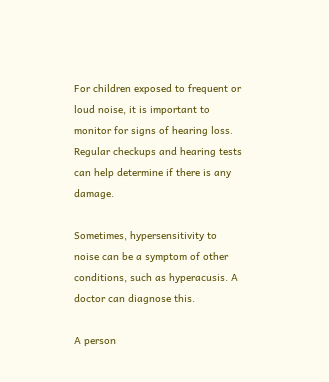For children exposed to frequent or loud noise, it is important to monitor for signs of hearing loss. Regular checkups and hearing tests can help determine if there is any damage.

Sometimes, hypersensitivity to noise can be a symptom of other conditions, such as hyperacusis. A doctor can diagnose this.

A person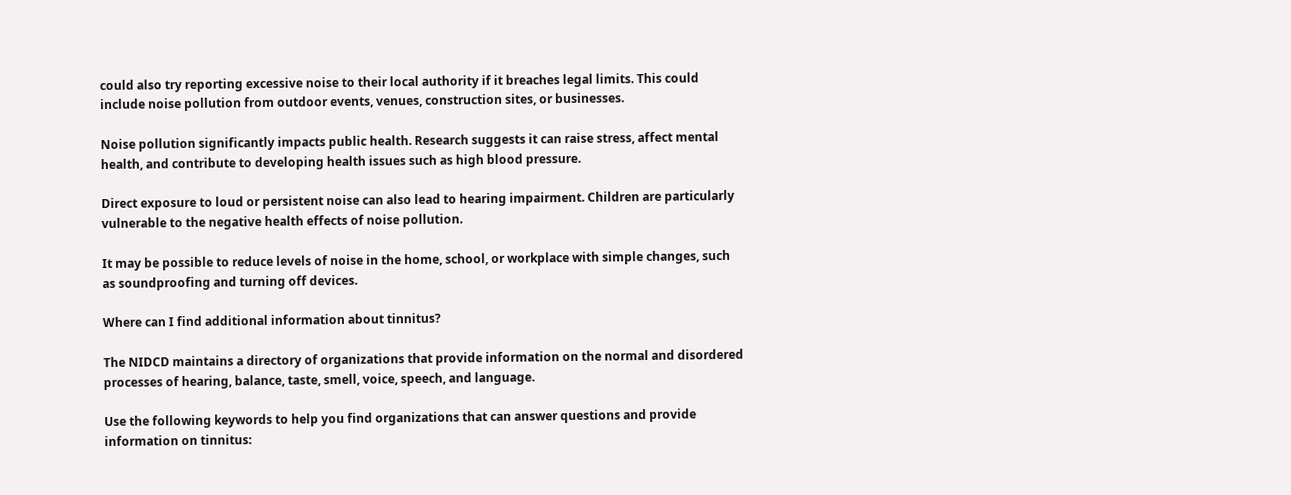could also try reporting excessive noise to their local authority if it breaches legal limits. This could include noise pollution from outdoor events, venues, construction sites, or businesses.

Noise pollution significantly impacts public health. Research suggests it can raise stress, affect mental health, and contribute to developing health issues such as high blood pressure.

Direct exposure to loud or persistent noise can also lead to hearing impairment. Children are particularly vulnerable to the negative health effects of noise pollution.

It may be possible to reduce levels of noise in the home, school, or workplace with simple changes, such as soundproofing and turning off devices.

Where can I find additional information about tinnitus?

The NIDCD maintains a directory of organizations that provide information on the normal and disordered processes of hearing, balance, taste, smell, voice, speech, and language.

Use the following keywords to help you find organizations that can answer questions and provide information on tinnitus: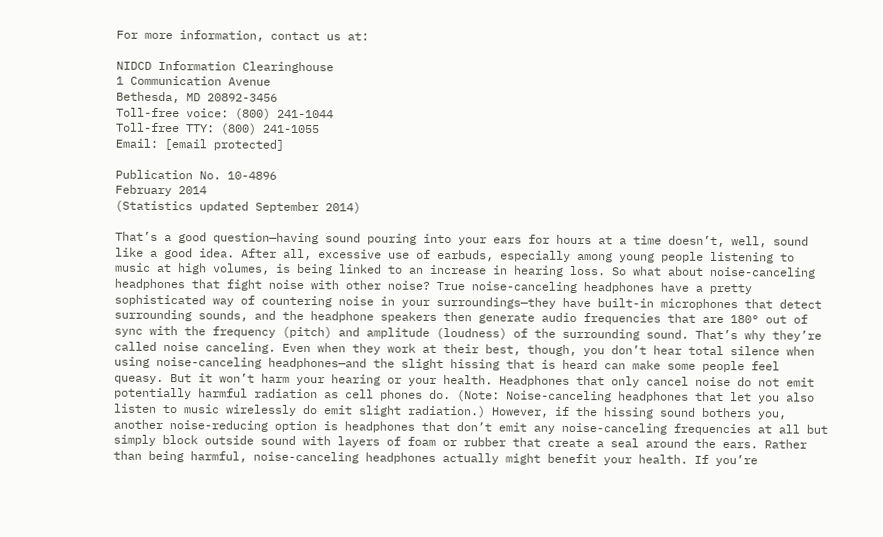For more information, contact us at:

NIDCD Information Clearinghouse
1 Communication Avenue
Bethesda, MD 20892-3456
Toll-free voice: (800) 241-1044
Toll-free TTY: (800) 241-1055
Email: [email protected]

Publication No. 10-4896
February 2014
(Statistics updated September 2014)

That’s a good question—having sound pouring into your ears for hours at a time doesn’t, well, sound like a good idea. After all, excessive use of earbuds, especially among young people listening to music at high volumes, is being linked to an increase in hearing loss. So what about noise-canceling headphones that fight noise with other noise? True noise-canceling headphones have a pretty sophisticated way of countering noise in your surroundings—they have built-in microphones that detect surrounding sounds, and the headphone speakers then generate audio frequencies that are 180° out of sync with the frequency (pitch) and amplitude (loudness) of the surrounding sound. That’s why they’re called noise canceling. Even when they work at their best, though, you don’t hear total silence when using noise-canceling headphones—and the slight hissing that is heard can make some people feel queasy. But it won’t harm your hearing or your health. Headphones that only cancel noise do not emit potentially harmful radiation as cell phones do. (Note: Noise-canceling headphones that let you also listen to music wirelessly do emit slight radiation.) However, if the hissing sound bothers you, another noise-reducing option is headphones that don’t emit any noise-canceling frequencies at all but simply block outside sound with layers of foam or rubber that create a seal around the ears. Rather than being harmful, noise-canceling headphones actually might benefit your health. If you’re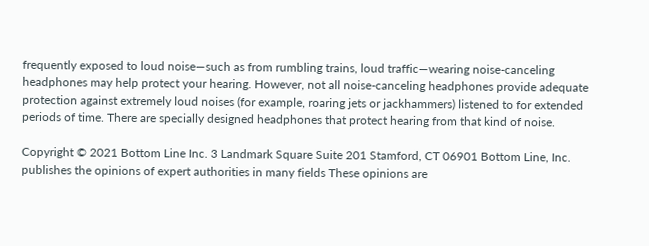frequently exposed to loud noise—such as from rumbling trains, loud traffic—wearing noise-canceling headphones may help protect your hearing. However, not all noise-canceling headphones provide adequate protection against extremely loud noises (for example, roaring jets or jackhammers) listened to for extended periods of time. There are specially designed headphones that protect hearing from that kind of noise.

Copyright © 2021 Bottom Line Inc. 3 Landmark Square Suite 201 Stamford, CT 06901 Bottom Line, Inc. publishes the opinions of expert authorities in many fields These opinions are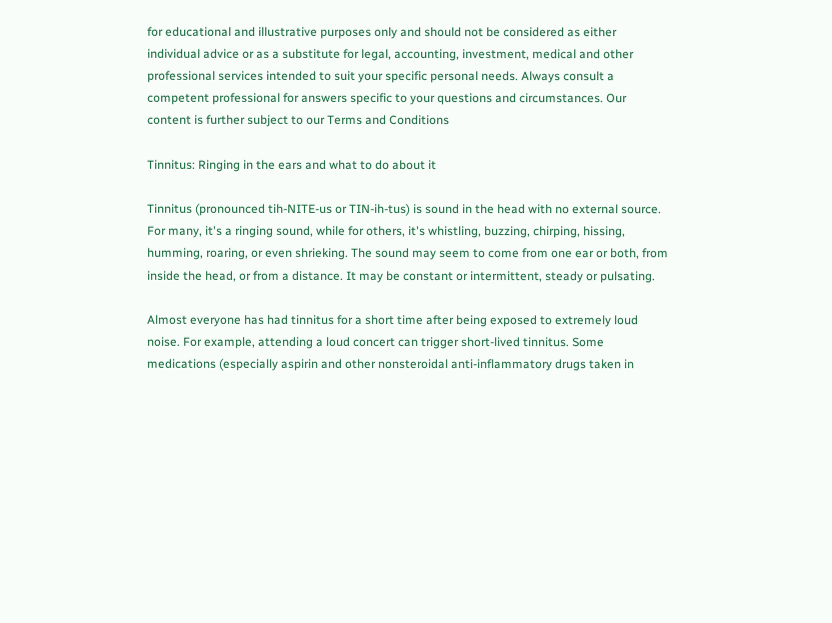for educational and illustrative purposes only and should not be considered as either individual advice or as a substitute for legal, accounting, investment, medical and other professional services intended to suit your specific personal needs. Always consult a competent professional for answers specific to your questions and circumstances. Our content is further subject to our Terms and Conditions

Tinnitus: Ringing in the ears and what to do about it

Tinnitus (pronounced tih-NITE-us or TIN-ih-tus) is sound in the head with no external source. For many, it's a ringing sound, while for others, it's whistling, buzzing, chirping, hissing, humming, roaring, or even shrieking. The sound may seem to come from one ear or both, from inside the head, or from a distance. It may be constant or intermittent, steady or pulsating.

Almost everyone has had tinnitus for a short time after being exposed to extremely loud noise. For example, attending a loud concert can trigger short-lived tinnitus. Some medications (especially aspirin and other nonsteroidal anti-inflammatory drugs taken in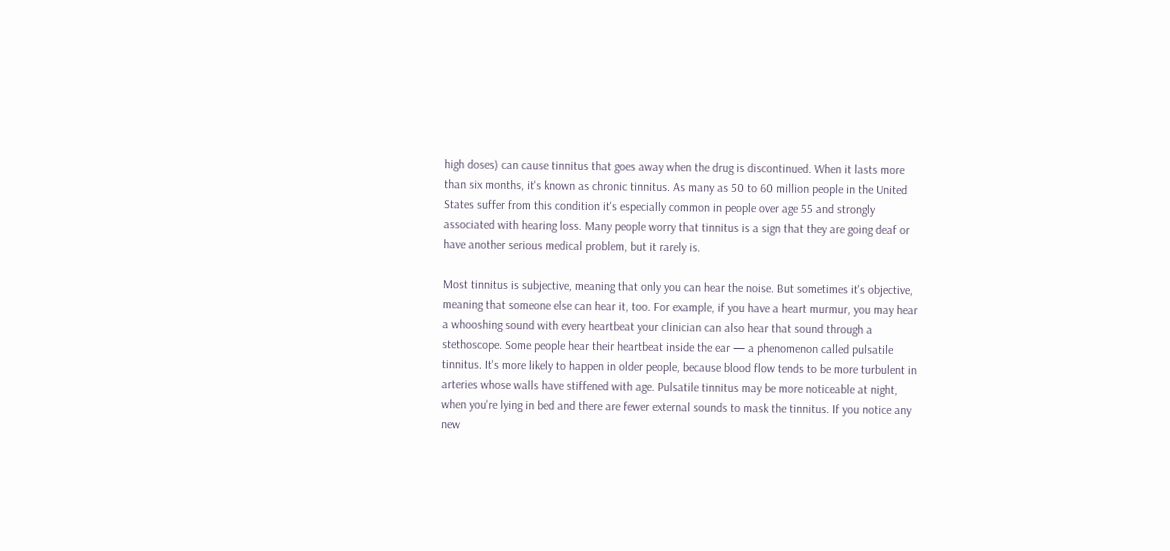high doses) can cause tinnitus that goes away when the drug is discontinued. When it lasts more than six months, it's known as chronic tinnitus. As many as 50 to 60 million people in the United States suffer from this condition it's especially common in people over age 55 and strongly associated with hearing loss. Many people worry that tinnitus is a sign that they are going deaf or have another serious medical problem, but it rarely is.

Most tinnitus is subjective, meaning that only you can hear the noise. But sometimes it's objective, meaning that someone else can hear it, too. For example, if you have a heart murmur, you may hear a whooshing sound with every heartbeat your clinician can also hear that sound through a stethoscope. Some people hear their heartbeat inside the ear — a phenomenon called pulsatile tinnitus. It's more likely to happen in older people, because blood flow tends to be more turbulent in arteries whose walls have stiffened with age. Pulsatile tinnitus may be more noticeable at night, when you're lying in bed and there are fewer external sounds to mask the tinnitus. If you notice any new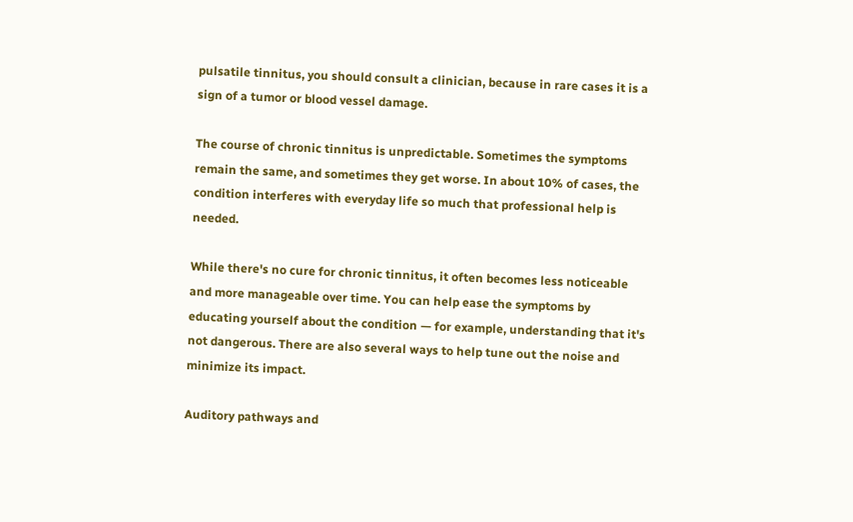pulsatile tinnitus, you should consult a clinician, because in rare cases it is a sign of a tumor or blood vessel damage.

The course of chronic tinnitus is unpredictable. Sometimes the symptoms remain the same, and sometimes they get worse. In about 10% of cases, the condition interferes with everyday life so much that professional help is needed.

While there's no cure for chronic tinnitus, it often becomes less noticeable and more manageable over time. You can help ease the symptoms by educating yourself about the condition — for example, understanding that it's not dangerous. There are also several ways to help tune out the noise and minimize its impact.

Auditory pathways and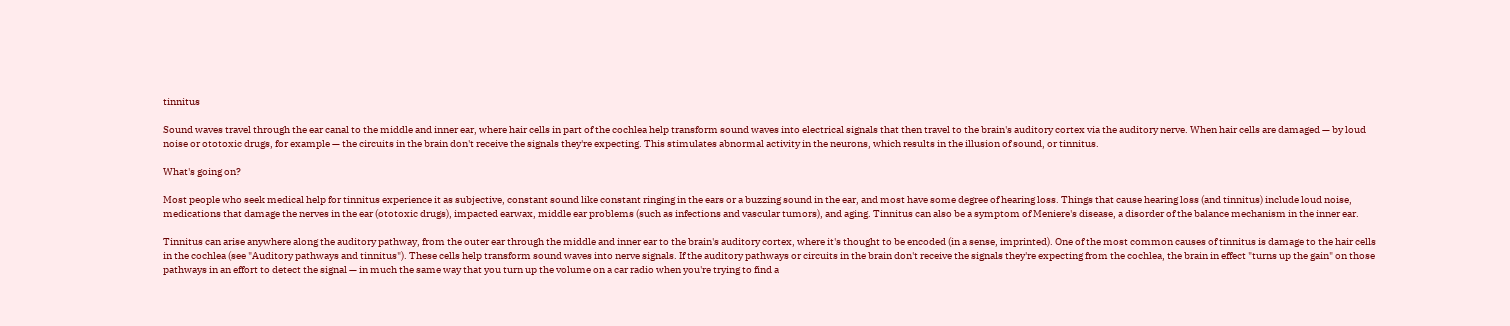tinnitus

Sound waves travel through the ear canal to the middle and inner ear, where hair cells in part of the cochlea help transform sound waves into electrical signals that then travel to the brain's auditory cortex via the auditory nerve. When hair cells are damaged — by loud noise or ototoxic drugs, for example — the circuits in the brain don't receive the signals they're expecting. This stimulates abnormal activity in the neurons, which results in the illusion of sound, or tinnitus.

What's going on?

Most people who seek medical help for tinnitus experience it as subjective, constant sound like constant ringing in the ears or a buzzing sound in the ear, and most have some degree of hearing loss. Things that cause hearing loss (and tinnitus) include loud noise, medications that damage the nerves in the ear (ototoxic drugs), impacted earwax, middle ear problems (such as infections and vascular tumors), and aging. Tinnitus can also be a symptom of Meniere's disease, a disorder of the balance mechanism in the inner ear.

Tinnitus can arise anywhere along the auditory pathway, from the outer ear through the middle and inner ear to the brain's auditory cortex, where it's thought to be encoded (in a sense, imprinted). One of the most common causes of tinnitus is damage to the hair cells in the cochlea (see "Auditory pathways and tinnitus"). These cells help transform sound waves into nerve signals. If the auditory pathways or circuits in the brain don't receive the signals they're expecting from the cochlea, the brain in effect "turns up the gain" on those pathways in an effort to detect the signal — in much the same way that you turn up the volume on a car radio when you're trying to find a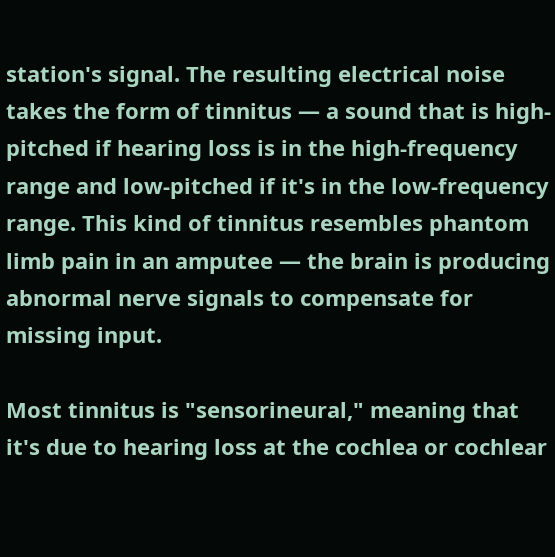station's signal. The resulting electrical noise takes the form of tinnitus — a sound that is high-pitched if hearing loss is in the high-frequency range and low-pitched if it's in the low-frequency range. This kind of tinnitus resembles phantom limb pain in an amputee — the brain is producing abnormal nerve signals to compensate for missing input.

Most tinnitus is "sensorineural," meaning that it's due to hearing loss at the cochlea or cochlear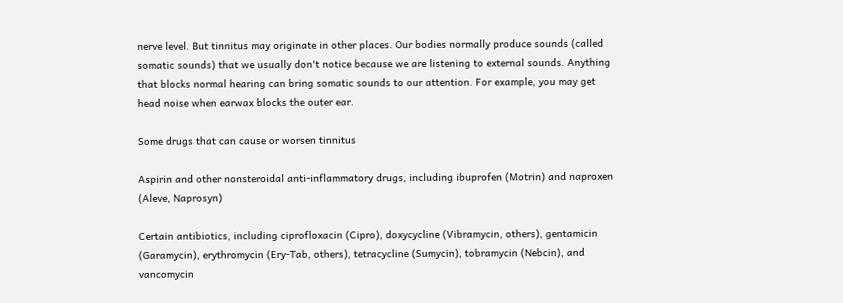nerve level. But tinnitus may originate in other places. Our bodies normally produce sounds (called somatic sounds) that we usually don't notice because we are listening to external sounds. Anything that blocks normal hearing can bring somatic sounds to our attention. For example, you may get head noise when earwax blocks the outer ear.

Some drugs that can cause or worsen tinnitus

Aspirin and other nonsteroidal anti-inflammatory drugs, including ibuprofen (Motrin) and naproxen (Aleve, Naprosyn)

Certain antibiotics, including ciprofloxacin (Cipro), doxycycline (Vibramycin, others), gentamicin (Garamycin), erythromycin (Ery-Tab, others), tetracycline (Sumycin), tobramycin (Nebcin), and vancomycin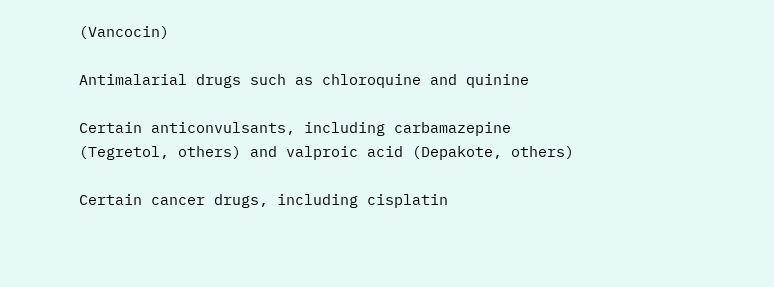(Vancocin)

Antimalarial drugs such as chloroquine and quinine

Certain anticonvulsants, including carbamazepine (Tegretol, others) and valproic acid (Depakote, others)

Certain cancer drugs, including cisplatin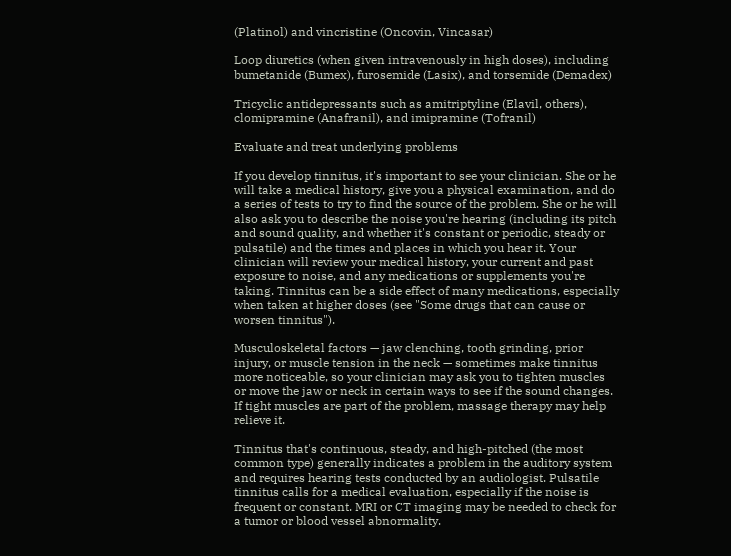(Platinol) and vincristine (Oncovin, Vincasar)

Loop diuretics (when given intravenously in high doses), including bumetanide (Bumex), furosemide (Lasix), and torsemide (Demadex)

Tricyclic antidepressants such as amitriptyline (Elavil, others), clomipramine (Anafranil), and imipramine (Tofranil)

Evaluate and treat underlying problems

If you develop tinnitus, it's important to see your clinician. She or he will take a medical history, give you a physical examination, and do a series of tests to try to find the source of the problem. She or he will also ask you to describe the noise you're hearing (including its pitch and sound quality, and whether it's constant or periodic, steady or pulsatile) and the times and places in which you hear it. Your clinician will review your medical history, your current and past exposure to noise, and any medications or supplements you're taking. Tinnitus can be a side effect of many medications, especially when taken at higher doses (see "Some drugs that can cause or worsen tinnitus").

Musculoskeletal factors — jaw clenching, tooth grinding, prior injury, or muscle tension in the neck — sometimes make tinnitus more noticeable, so your clinician may ask you to tighten muscles or move the jaw or neck in certain ways to see if the sound changes. If tight muscles are part of the problem, massage therapy may help relieve it.

Tinnitus that's continuous, steady, and high-pitched (the most common type) generally indicates a problem in the auditory system and requires hearing tests conducted by an audiologist. Pulsatile tinnitus calls for a medical evaluation, especially if the noise is frequent or constant. MRI or CT imaging may be needed to check for a tumor or blood vessel abnormality.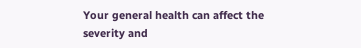Your general health can affect the severity and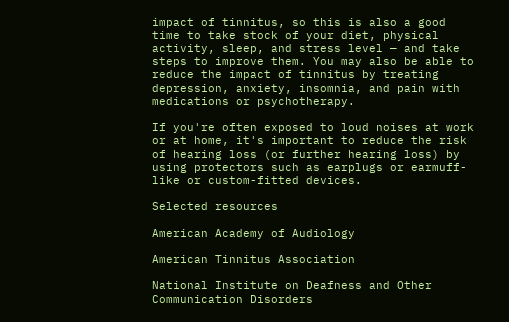impact of tinnitus, so this is also a good time to take stock of your diet, physical activity, sleep, and stress level — and take steps to improve them. You may also be able to reduce the impact of tinnitus by treating depression, anxiety, insomnia, and pain with medications or psychotherapy.

If you're often exposed to loud noises at work or at home, it's important to reduce the risk of hearing loss (or further hearing loss) by using protectors such as earplugs or earmuff-like or custom-fitted devices.

Selected resources

American Academy of Audiology

American Tinnitus Association

National Institute on Deafness and Other Communication Disorders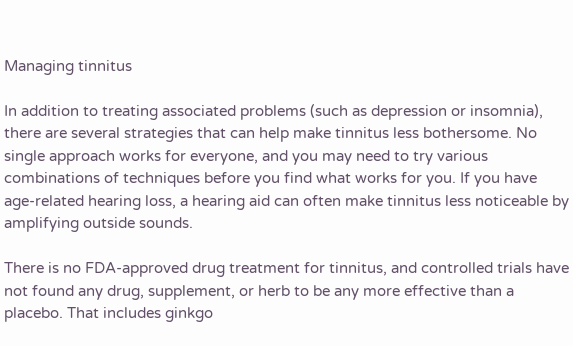Managing tinnitus

In addition to treating associated problems (such as depression or insomnia), there are several strategies that can help make tinnitus less bothersome. No single approach works for everyone, and you may need to try various combinations of techniques before you find what works for you. If you have age-related hearing loss, a hearing aid can often make tinnitus less noticeable by amplifying outside sounds.

There is no FDA-approved drug treatment for tinnitus, and controlled trials have not found any drug, supplement, or herb to be any more effective than a placebo. That includes ginkgo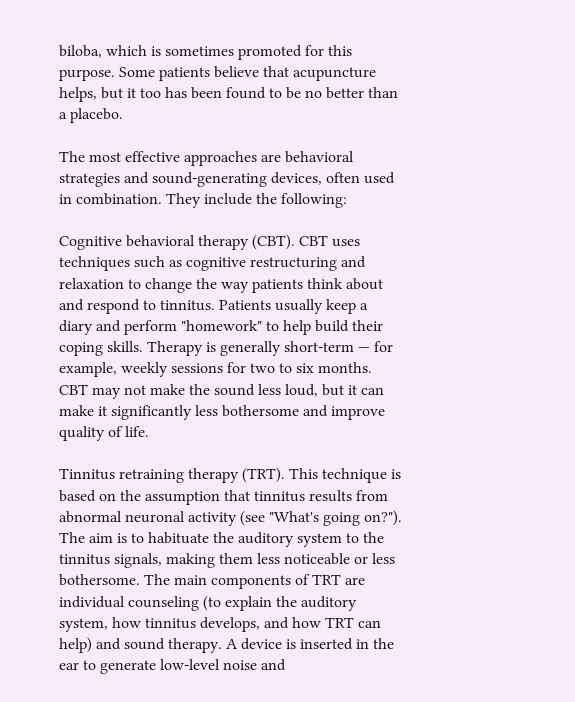biloba, which is sometimes promoted for this purpose. Some patients believe that acupuncture helps, but it too has been found to be no better than a placebo.

The most effective approaches are behavioral strategies and sound-generating devices, often used in combination. They include the following:

Cognitive behavioral therapy (CBT). CBT uses techniques such as cognitive restructuring and relaxation to change the way patients think about and respond to tinnitus. Patients usually keep a diary and perform "homework" to help build their coping skills. Therapy is generally short-term — for example, weekly sessions for two to six months. CBT may not make the sound less loud, but it can make it significantly less bothersome and improve quality of life.

Tinnitus retraining therapy (TRT). This technique is based on the assumption that tinnitus results from abnormal neuronal activity (see "What's going on?"). The aim is to habituate the auditory system to the tinnitus signals, making them less noticeable or less bothersome. The main components of TRT are individual counseling (to explain the auditory system, how tinnitus develops, and how TRT can help) and sound therapy. A device is inserted in the ear to generate low-level noise and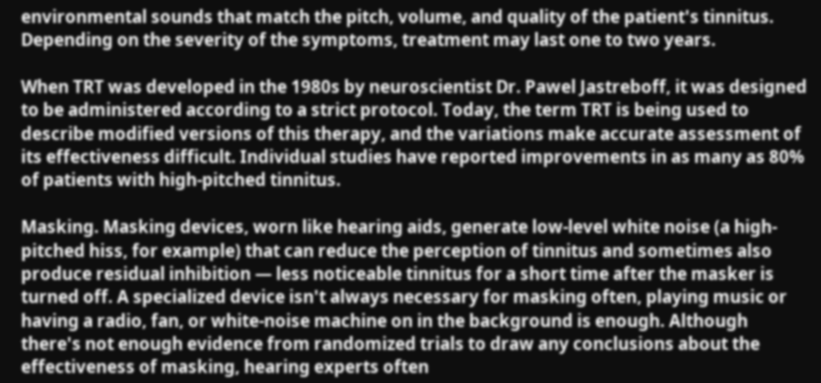environmental sounds that match the pitch, volume, and quality of the patient's tinnitus. Depending on the severity of the symptoms, treatment may last one to two years.

When TRT was developed in the 1980s by neuroscientist Dr. Pawel Jastreboff, it was designed to be administered according to a strict protocol. Today, the term TRT is being used to describe modified versions of this therapy, and the variations make accurate assessment of its effectiveness difficult. Individual studies have reported improvements in as many as 80% of patients with high-pitched tinnitus.

Masking. Masking devices, worn like hearing aids, generate low-level white noise (a high-pitched hiss, for example) that can reduce the perception of tinnitus and sometimes also produce residual inhibition — less noticeable tinnitus for a short time after the masker is turned off. A specialized device isn't always necessary for masking often, playing music or having a radio, fan, or white-noise machine on in the background is enough. Although there's not enough evidence from randomized trials to draw any conclusions about the effectiveness of masking, hearing experts often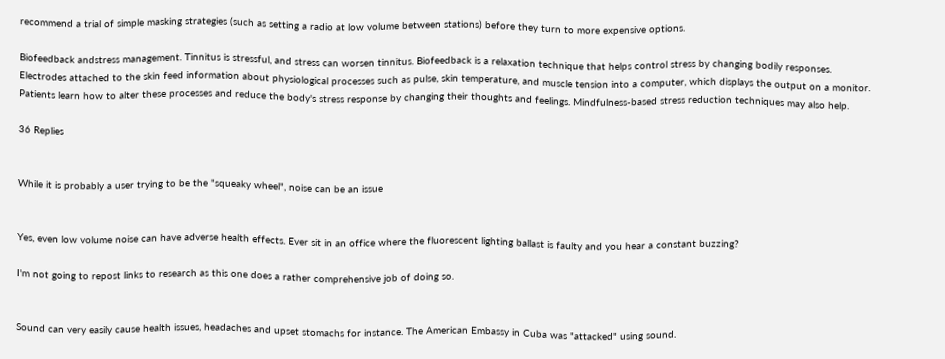recommend a trial of simple masking strategies (such as setting a radio at low volume between stations) before they turn to more expensive options.

Biofeedback andstress management. Tinnitus is stressful, and stress can worsen tinnitus. Biofeedback is a relaxation technique that helps control stress by changing bodily responses. Electrodes attached to the skin feed information about physiological processes such as pulse, skin temperature, and muscle tension into a computer, which displays the output on a monitor. Patients learn how to alter these processes and reduce the body's stress response by changing their thoughts and feelings. Mindfulness-based stress reduction techniques may also help.

36 Replies


While it is probably a user trying to be the "squeaky wheel", noise can be an issue


Yes, even low volume noise can have adverse health effects. Ever sit in an office where the fluorescent lighting ballast is faulty and you hear a constant buzzing?

I'm not going to repost links to research as this one does a rather comprehensive job of doing so.


Sound can very easily cause health issues, headaches and upset stomachs for instance. The American Embassy in Cuba was "attacked" using sound.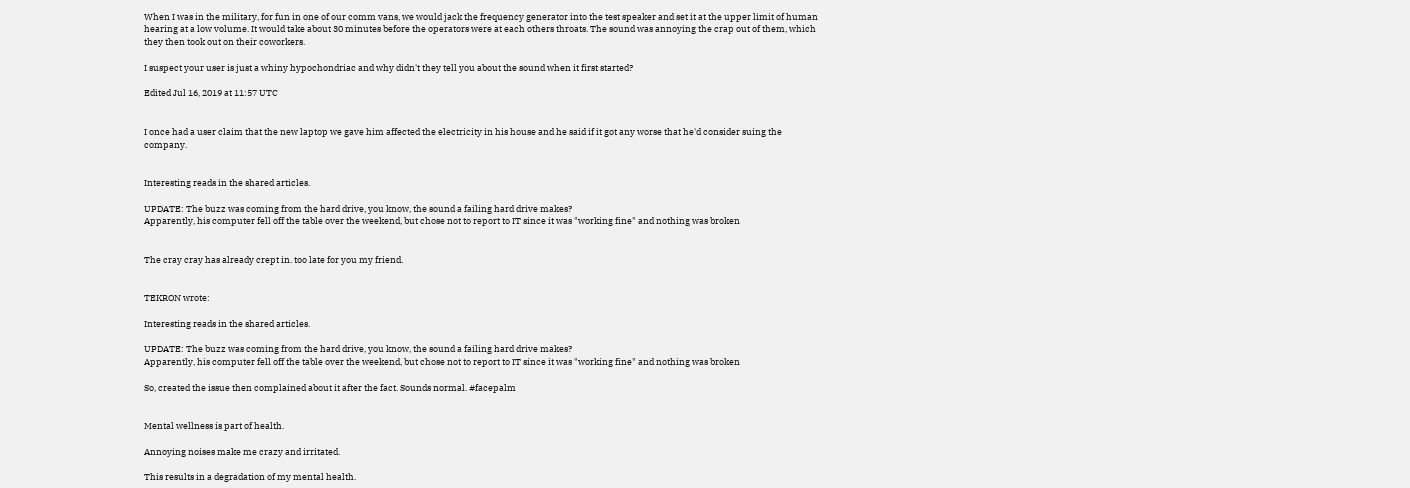When I was in the military, for fun in one of our comm vans, we would jack the frequency generator into the test speaker and set it at the upper limit of human hearing at a low volume. It would take about 30 minutes before the operators were at each others throats. The sound was annoying the crap out of them, which they then took out on their coworkers.

I suspect your user is just a whiny hypochondriac and why didn't they tell you about the sound when it first started?

Edited Jul 16, 2019 at 11:57 UTC


I once had a user claim that the new laptop we gave him affected the electricity in his house and he said if it got any worse that he'd consider suing the company.


Interesting reads in the shared articles.

UPDATE: The buzz was coming from the hard drive, you know, the sound a failing hard drive makes?
Apparently, his computer fell off the table over the weekend, but chose not to report to IT since it was "working fine" and nothing was broken


The cray cray has already crept in. too late for you my friend.


TEKRON wrote:

Interesting reads in the shared articles.

UPDATE: The buzz was coming from the hard drive, you know, the sound a failing hard drive makes?
Apparently, his computer fell off the table over the weekend, but chose not to report to IT since it was "working fine" and nothing was broken

So, created the issue then complained about it after the fact. Sounds normal. #facepalm


Mental wellness is part of health.

Annoying noises make me crazy and irritated.

This results in a degradation of my mental health.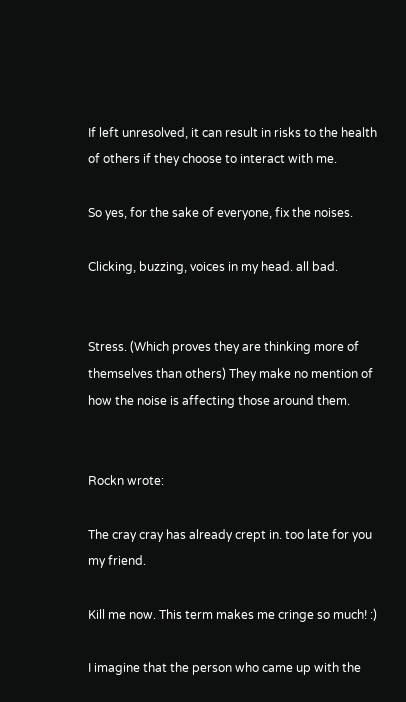If left unresolved, it can result in risks to the health of others if they choose to interact with me.

So yes, for the sake of everyone, fix the noises.

Clicking, buzzing, voices in my head. all bad.


Stress. (Which proves they are thinking more of themselves than others) They make no mention of how the noise is affecting those around them.


Rockn wrote:

The cray cray has already crept in. too late for you my friend.

Kill me now. This term makes me cringe so much! :)

I imagine that the person who came up with the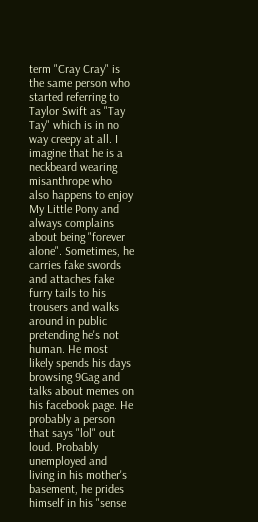term "Cray Cray" is the same person who started referring to Taylor Swift as "Tay Tay" which is in no way creepy at all. I imagine that he is a neckbeard wearing misanthrope who also happens to enjoy My Little Pony and always complains about being "forever alone". Sometimes, he carries fake swords and attaches fake furry tails to his trousers and walks around in public pretending he's not human. He most likely spends his days browsing 9Gag and talks about memes on his facebook page. He probably a person that says "lol" out loud. Probably unemployed and living in his mother's basement, he prides himself in his "sense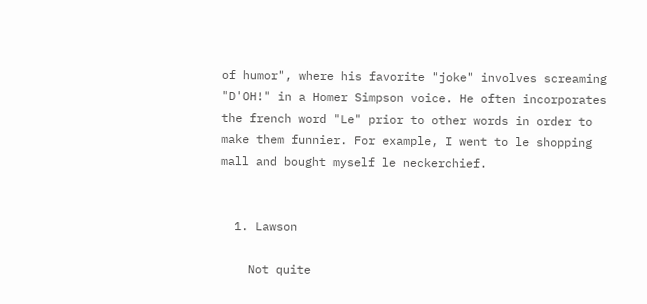of humor", where his favorite "joke" involves screaming "D'OH!" in a Homer Simpson voice. He often incorporates the french word "Le" prior to other words in order to make them funnier. For example, I went to le shopping mall and bought myself le neckerchief.


  1. Lawson

    Not quite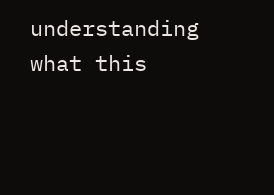understanding what this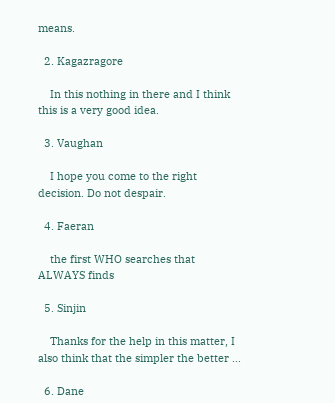means.

  2. Kagazragore

    In this nothing in there and I think this is a very good idea.

  3. Vaughan

    I hope you come to the right decision. Do not despair.

  4. Faeran

    the first WHO searches that ALWAYS finds

  5. Sinjin

    Thanks for the help in this matter, I also think that the simpler the better ...

  6. Dane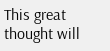This great thought will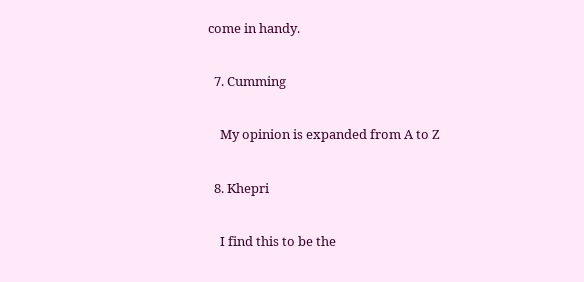come in handy.

  7. Cumming

    My opinion is expanded from A to Z

  8. Khepri

    I find this to be the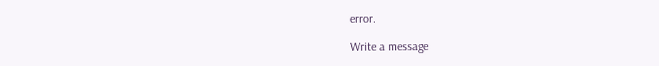error.

Write a message